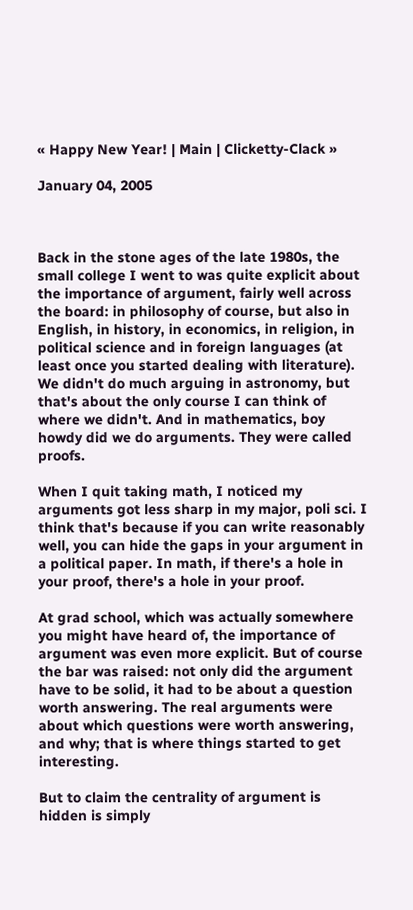« Happy New Year! | Main | Clicketty-Clack »

January 04, 2005



Back in the stone ages of the late 1980s, the small college I went to was quite explicit about the importance of argument, fairly well across the board: in philosophy of course, but also in English, in history, in economics, in religion, in political science and in foreign languages (at least once you started dealing with literature). We didn't do much arguing in astronomy, but that's about the only course I can think of where we didn't. And in mathematics, boy howdy did we do arguments. They were called proofs.

When I quit taking math, I noticed my arguments got less sharp in my major, poli sci. I think that's because if you can write reasonably well, you can hide the gaps in your argument in a political paper. In math, if there's a hole in your proof, there's a hole in your proof.

At grad school, which was actually somewhere you might have heard of, the importance of argument was even more explicit. But of course the bar was raised: not only did the argument have to be solid, it had to be about a question worth answering. The real arguments were about which questions were worth answering, and why; that is where things started to get interesting.

But to claim the centrality of argument is hidden is simply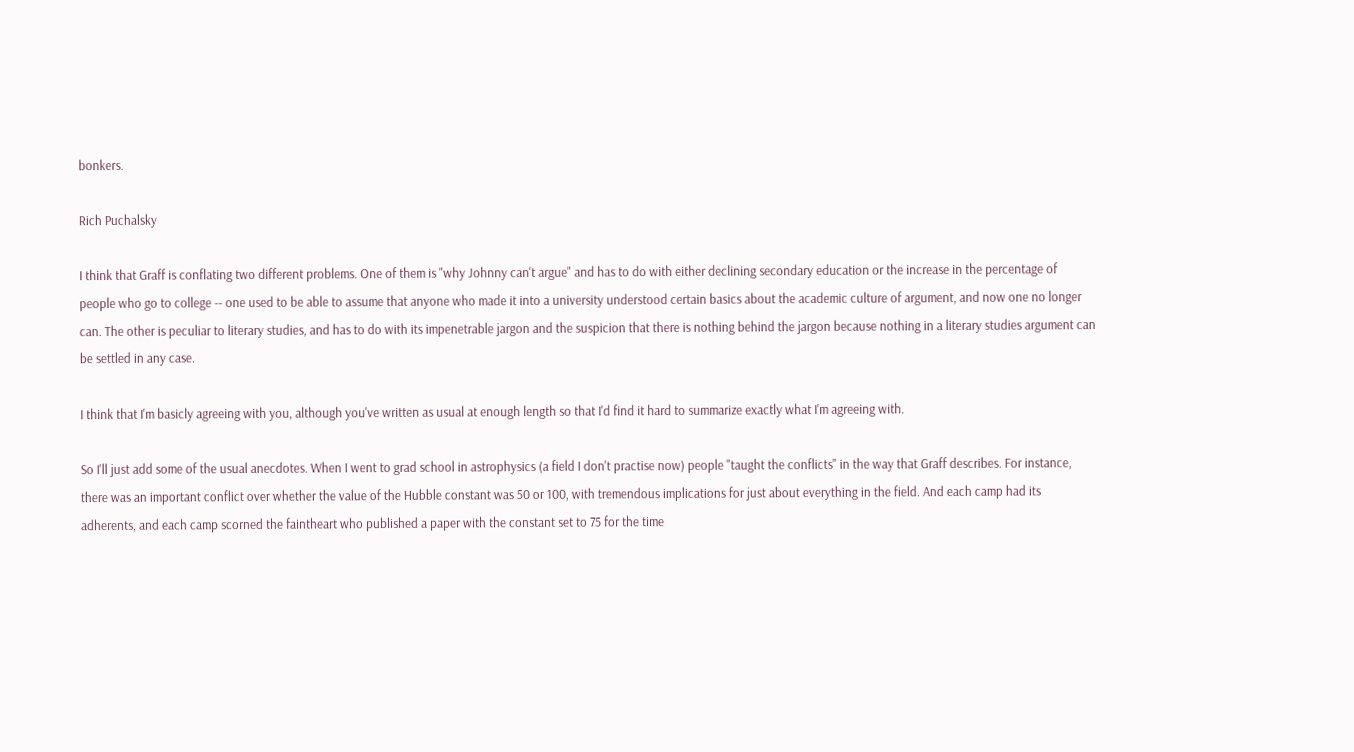bonkers.

Rich Puchalsky

I think that Graff is conflating two different problems. One of them is "why Johnny can't argue" and has to do with either declining secondary education or the increase in the percentage of people who go to college -- one used to be able to assume that anyone who made it into a university understood certain basics about the academic culture of argument, and now one no longer can. The other is peculiar to literary studies, and has to do with its impenetrable jargon and the suspicion that there is nothing behind the jargon because nothing in a literary studies argument can be settled in any case.

I think that I'm basicly agreeing with you, although you've written as usual at enough length so that I'd find it hard to summarize exactly what I'm agreeing with.

So I'll just add some of the usual anecdotes. When I went to grad school in astrophysics (a field I don't practise now) people "taught the conflicts" in the way that Graff describes. For instance, there was an important conflict over whether the value of the Hubble constant was 50 or 100, with tremendous implications for just about everything in the field. And each camp had its adherents, and each camp scorned the faintheart who published a paper with the constant set to 75 for the time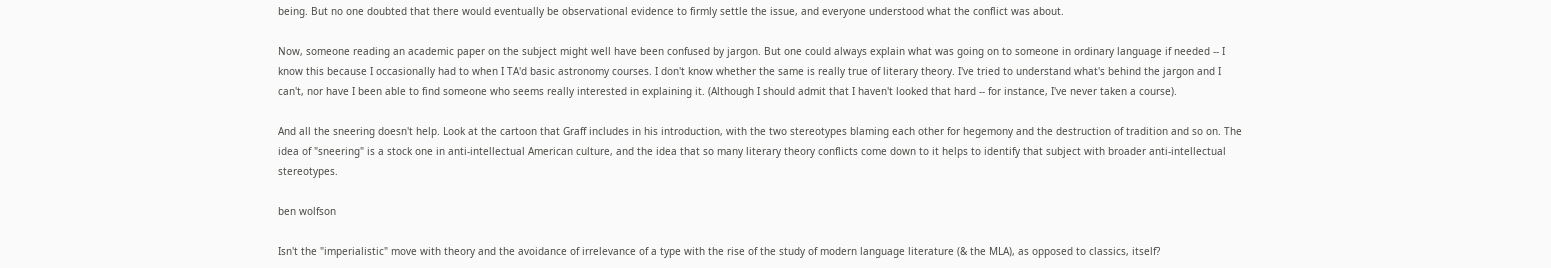being. But no one doubted that there would eventually be observational evidence to firmly settle the issue, and everyone understood what the conflict was about.

Now, someone reading an academic paper on the subject might well have been confused by jargon. But one could always explain what was going on to someone in ordinary language if needed -- I know this because I occasionally had to when I TA'd basic astronomy courses. I don't know whether the same is really true of literary theory. I've tried to understand what's behind the jargon and I can't, nor have I been able to find someone who seems really interested in explaining it. (Although I should admit that I haven't looked that hard -- for instance, I've never taken a course).

And all the sneering doesn't help. Look at the cartoon that Graff includes in his introduction, with the two stereotypes blaming each other for hegemony and the destruction of tradition and so on. The idea of "sneering" is a stock one in anti-intellectual American culture, and the idea that so many literary theory conflicts come down to it helps to identify that subject with broader anti-intellectual stereotypes.

ben wolfson

Isn't the "imperialistic" move with theory and the avoidance of irrelevance of a type with the rise of the study of modern language literature (& the MLA), as opposed to classics, itself?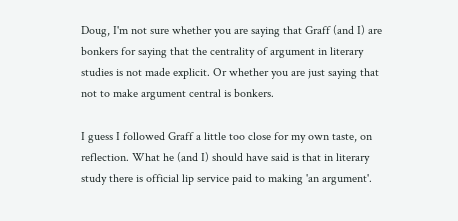Doug, I'm not sure whether you are saying that Graff (and I) are bonkers for saying that the centrality of argument in literary studies is not made explicit. Or whether you are just saying that not to make argument central is bonkers.

I guess I followed Graff a little too close for my own taste, on reflection. What he (and I) should have said is that in literary study there is official lip service paid to making 'an argument'.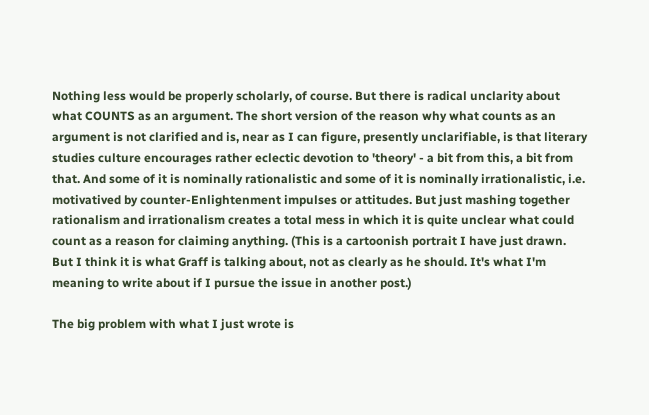Nothing less would be properly scholarly, of course. But there is radical unclarity about what COUNTS as an argument. The short version of the reason why what counts as an argument is not clarified and is, near as I can figure, presently unclarifiable, is that literary studies culture encourages rather eclectic devotion to 'theory' - a bit from this, a bit from that. And some of it is nominally rationalistic and some of it is nominally irrationalistic, i.e. motivatived by counter-Enlightenment impulses or attitudes. But just mashing together rationalism and irrationalism creates a total mess in which it is quite unclear what could count as a reason for claiming anything. (This is a cartoonish portrait I have just drawn. But I think it is what Graff is talking about, not as clearly as he should. It's what I'm meaning to write about if I pursue the issue in another post.)

The big problem with what I just wrote is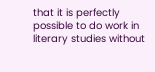that it is perfectly possible to do work in literary studies without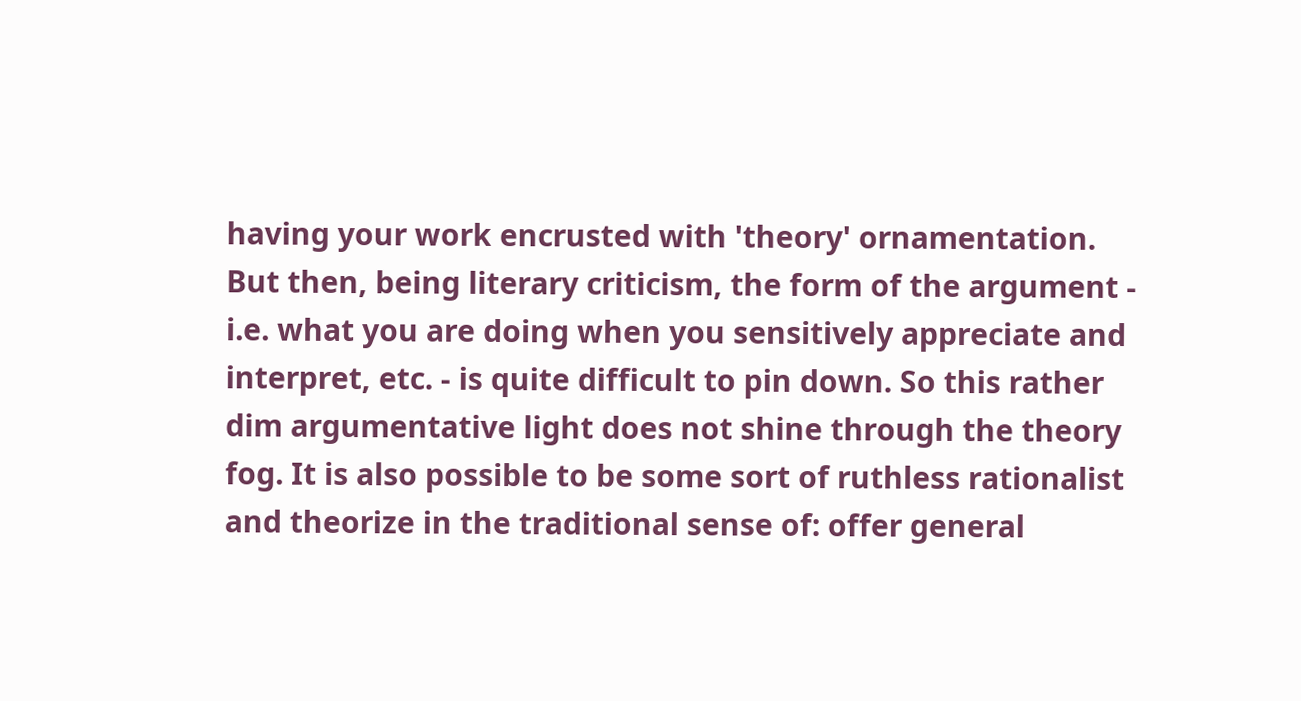having your work encrusted with 'theory' ornamentation. But then, being literary criticism, the form of the argument - i.e. what you are doing when you sensitively appreciate and interpret, etc. - is quite difficult to pin down. So this rather dim argumentative light does not shine through the theory fog. It is also possible to be some sort of ruthless rationalist and theorize in the traditional sense of: offer general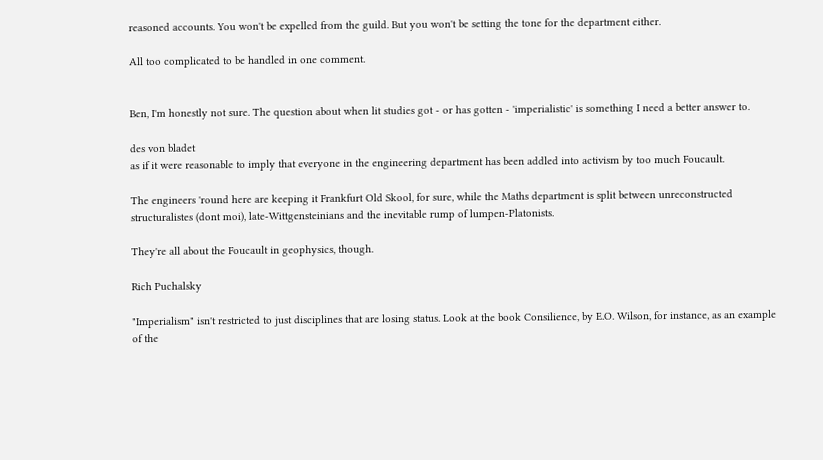reasoned accounts. You won't be expelled from the guild. But you won't be setting the tone for the department either.

All too complicated to be handled in one comment.


Ben, I'm honestly not sure. The question about when lit studies got - or has gotten - 'imperialistic' is something I need a better answer to.

des von bladet
as if it were reasonable to imply that everyone in the engineering department has been addled into activism by too much Foucault.

The engineers 'round here are keeping it Frankfurt Old Skool, for sure, while the Maths department is split between unreconstructed structuralistes (dont moi), late-Wittgensteinians and the inevitable rump of lumpen-Platonists.

They're all about the Foucault in geophysics, though.

Rich Puchalsky

"Imperialism" isn't restricted to just disciplines that are losing status. Look at the book Consilience, by E.O. Wilson, for instance, as an example of the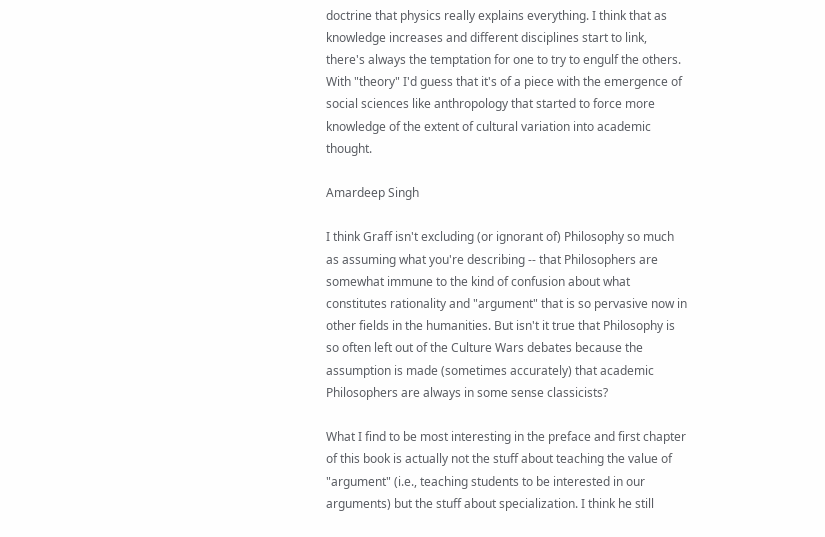doctrine that physics really explains everything. I think that as knowledge increases and different disciplines start to link, there's always the temptation for one to try to engulf the others. With "theory" I'd guess that it's of a piece with the emergence of social sciences like anthropology that started to force more knowledge of the extent of cultural variation into academic thought.

Amardeep Singh

I think Graff isn't excluding (or ignorant of) Philosophy so much as assuming what you're describing -- that Philosophers are somewhat immune to the kind of confusion about what constitutes rationality and "argument" that is so pervasive now in other fields in the humanities. But isn't it true that Philosophy is so often left out of the Culture Wars debates because the assumption is made (sometimes accurately) that academic Philosophers are always in some sense classicists?

What I find to be most interesting in the preface and first chapter of this book is actually not the stuff about teaching the value of "argument" (i.e., teaching students to be interested in our arguments) but the stuff about specialization. I think he still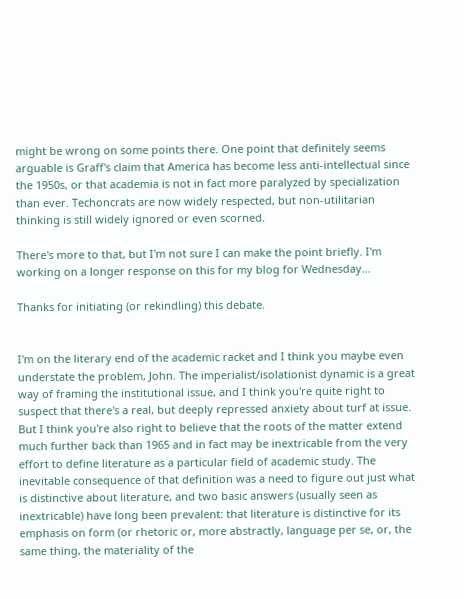might be wrong on some points there. One point that definitely seems arguable is Graff's claim that America has become less anti-intellectual since the 1950s, or that academia is not in fact more paralyzed by specialization than ever. Techoncrats are now widely respected, but non-utilitarian thinking is still widely ignored or even scorned.

There's more to that, but I'm not sure I can make the point briefly. I'm working on a longer response on this for my blog for Wednesday...

Thanks for initiating (or rekindling) this debate.


I'm on the literary end of the academic racket and I think you maybe even understate the problem, John. The imperialist/isolationist dynamic is a great way of framing the institutional issue, and I think you're quite right to suspect that there's a real, but deeply repressed anxiety about turf at issue. But I think you're also right to believe that the roots of the matter extend much further back than 1965 and in fact may be inextricable from the very effort to define literature as a particular field of academic study. The inevitable consequence of that definition was a need to figure out just what is distinctive about literature, and two basic answers (usually seen as inextricable) have long been prevalent: that literature is distinctive for its emphasis on form (or rhetoric or, more abstractly, language per se, or, the same thing, the materiality of the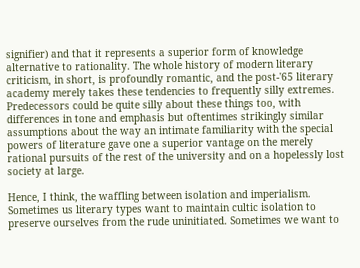signifier) and that it represents a superior form of knowledge alternative to rationality. The whole history of modern literary criticism, in short, is profoundly romantic, and the post-'65 literary academy merely takes these tendencies to frequently silly extremes. Predecessors could be quite silly about these things too, with differences in tone and emphasis but oftentimes strikingly similar assumptions about the way an intimate familiarity with the special powers of literature gave one a superior vantage on the merely rational pursuits of the rest of the university and on a hopelessly lost society at large.

Hence, I think, the waffling between isolation and imperialism. Sometimes us literary types want to maintain cultic isolation to preserve ourselves from the rude uninitiated. Sometimes we want to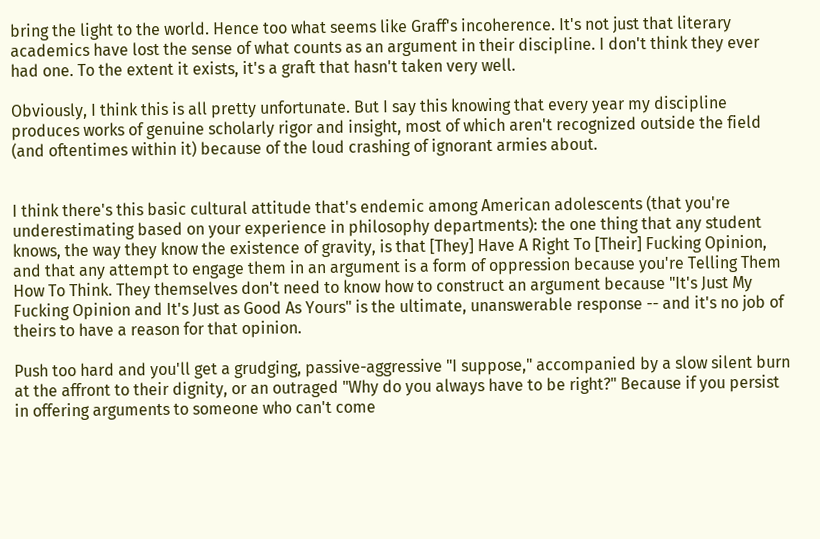bring the light to the world. Hence too what seems like Graff's incoherence. It's not just that literary academics have lost the sense of what counts as an argument in their discipline. I don't think they ever had one. To the extent it exists, it's a graft that hasn't taken very well.

Obviously, I think this is all pretty unfortunate. But I say this knowing that every year my discipline produces works of genuine scholarly rigor and insight, most of which aren't recognized outside the field (and oftentimes within it) because of the loud crashing of ignorant armies about.


I think there's this basic cultural attitude that's endemic among American adolescents (that you're underestimating based on your experience in philosophy departments): the one thing that any student knows, the way they know the existence of gravity, is that [They] Have A Right To [Their] Fucking Opinion, and that any attempt to engage them in an argument is a form of oppression because you're Telling Them How To Think. They themselves don't need to know how to construct an argument because "It's Just My Fucking Opinion and It's Just as Good As Yours" is the ultimate, unanswerable response -- and it's no job of theirs to have a reason for that opinion.

Push too hard and you'll get a grudging, passive-aggressive "I suppose," accompanied by a slow silent burn at the affront to their dignity, or an outraged "Why do you always have to be right?" Because if you persist in offering arguments to someone who can't come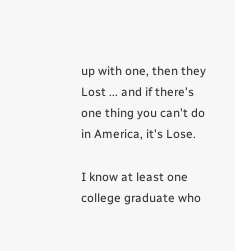up with one, then they Lost ... and if there's one thing you can't do in America, it's Lose.

I know at least one college graduate who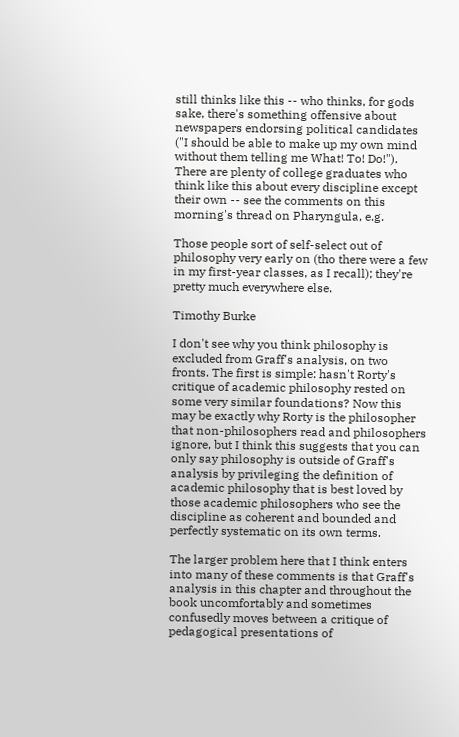still thinks like this -- who thinks, for gods sake, there's something offensive about newspapers endorsing political candidates ("I should be able to make up my own mind without them telling me What! To! Do!"). There are plenty of college graduates who think like this about every discipline except their own -- see the comments on this morning's thread on Pharyngula, e.g.

Those people sort of self-select out of philosophy very early on (tho there were a few in my first-year classes, as I recall); they're pretty much everywhere else.

Timothy Burke

I don't see why you think philosophy is excluded from Graff's analysis, on two fronts. The first is simple: hasn't Rorty's critique of academic philosophy rested on some very similar foundations? Now this may be exactly why Rorty is the philosopher that non-philosophers read and philosophers ignore, but I think this suggests that you can only say philosophy is outside of Graff's analysis by privileging the definition of academic philosophy that is best loved by those academic philosophers who see the discipline as coherent and bounded and perfectly systematic on its own terms.

The larger problem here that I think enters into many of these comments is that Graff's analysis in this chapter and throughout the book uncomfortably and sometimes confusedly moves between a critique of pedagogical presentations of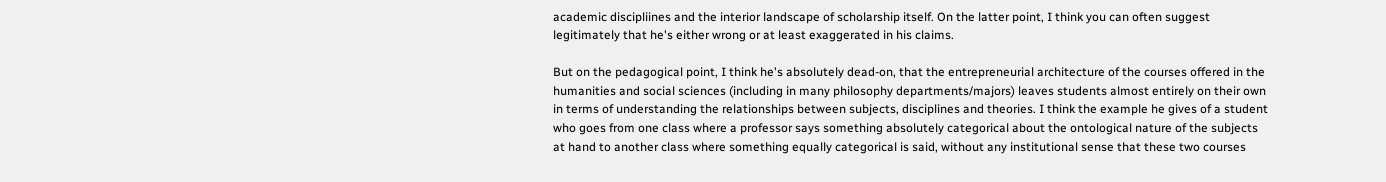academic discipliines and the interior landscape of scholarship itself. On the latter point, I think you can often suggest legitimately that he's either wrong or at least exaggerated in his claims.

But on the pedagogical point, I think he's absolutely dead-on, that the entrepreneurial architecture of the courses offered in the humanities and social sciences (including in many philosophy departments/majors) leaves students almost entirely on their own in terms of understanding the relationships between subjects, disciplines and theories. I think the example he gives of a student who goes from one class where a professor says something absolutely categorical about the ontological nature of the subjects at hand to another class where something equally categorical is said, without any institutional sense that these two courses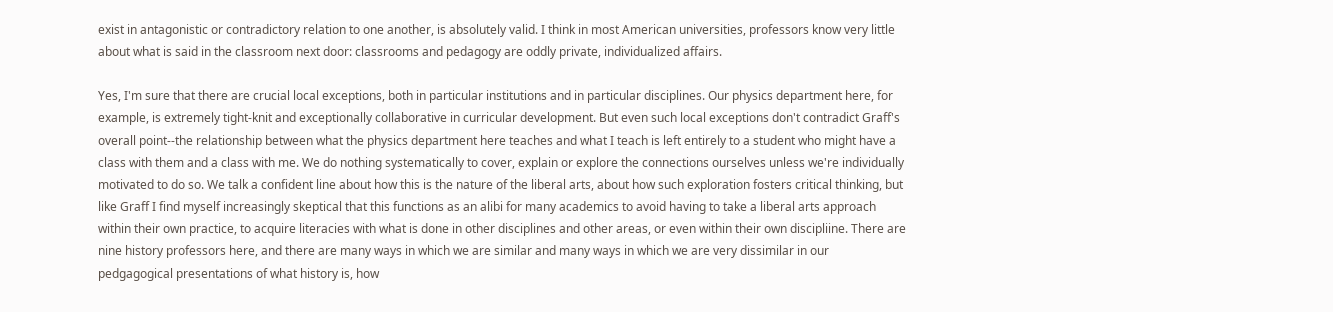exist in antagonistic or contradictory relation to one another, is absolutely valid. I think in most American universities, professors know very little about what is said in the classroom next door: classrooms and pedagogy are oddly private, individualized affairs.

Yes, I'm sure that there are crucial local exceptions, both in particular institutions and in particular disciplines. Our physics department here, for example, is extremely tight-knit and exceptionally collaborative in curricular development. But even such local exceptions don't contradict Graff's overall point--the relationship between what the physics department here teaches and what I teach is left entirely to a student who might have a class with them and a class with me. We do nothing systematically to cover, explain or explore the connections ourselves unless we're individually motivated to do so. We talk a confident line about how this is the nature of the liberal arts, about how such exploration fosters critical thinking, but like Graff I find myself increasingly skeptical that this functions as an alibi for many academics to avoid having to take a liberal arts approach within their own practice, to acquire literacies with what is done in other disciplines and other areas, or even within their own discipliine. There are nine history professors here, and there are many ways in which we are similar and many ways in which we are very dissimilar in our pedgagogical presentations of what history is, how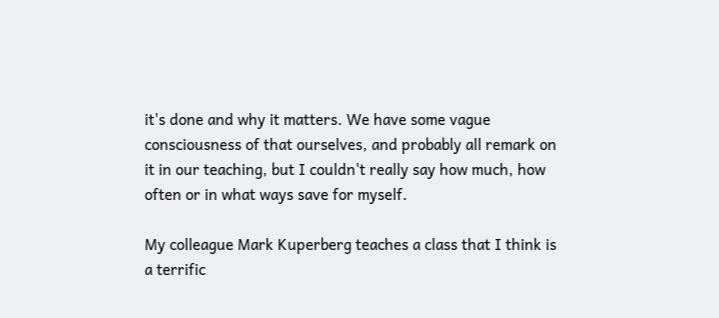it's done and why it matters. We have some vague consciousness of that ourselves, and probably all remark on it in our teaching, but I couldn't really say how much, how often or in what ways save for myself.

My colleague Mark Kuperberg teaches a class that I think is a terrific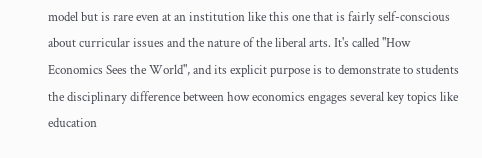model but is rare even at an institution like this one that is fairly self-conscious about curricular issues and the nature of the liberal arts. It's called "How Economics Sees the World", and its explicit purpose is to demonstrate to students the disciplinary difference between how economics engages several key topics like education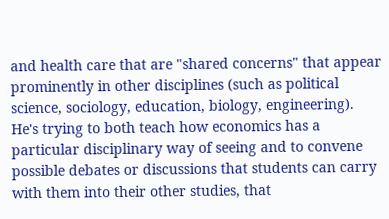and health care that are "shared concerns" that appear prominently in other disciplines (such as political science, sociology, education, biology, engineering). He's trying to both teach how economics has a particular disciplinary way of seeing and to convene possible debates or discussions that students can carry with them into their other studies, that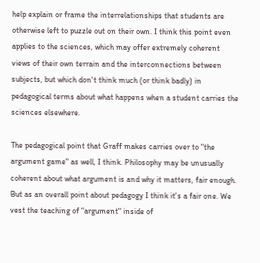help explain or frame the interrelationships that students are otherwise left to puzzle out on their own. I think this point even applies to the sciences, which may offer extremely coherent views of their own terrain and the interconnections between subjects, but which don't think much (or think badly) in pedagogical terms about what happens when a student carries the sciences elsewhere.

The pedagogical point that Graff makes carries over to "the argument game" as well, I think. Philosophy may be unusually coherent about what argument is and why it matters, fair enough. But as an overall point about pedagogy I think it's a fair one. We vest the teaching of "argument" inside of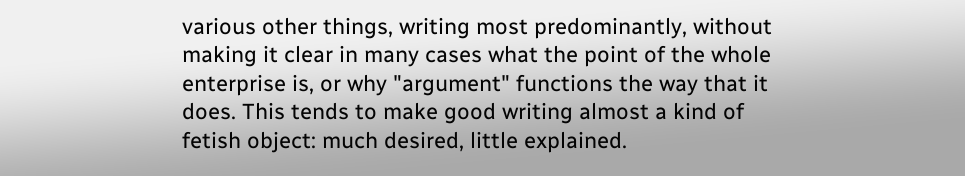various other things, writing most predominantly, without making it clear in many cases what the point of the whole enterprise is, or why "argument" functions the way that it does. This tends to make good writing almost a kind of fetish object: much desired, little explained.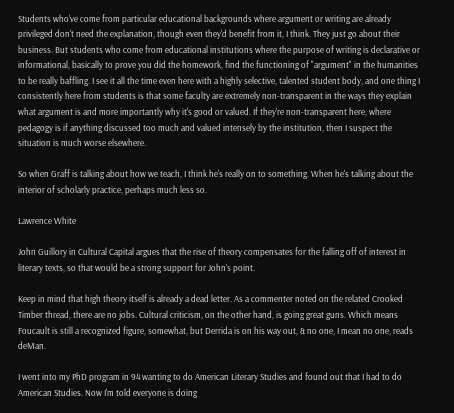Students who've come from particular educational backgrounds where argument or writing are already privileged don't need the explanation, though even they'd benefit from it, I think. They just go about their business. But students who come from educational institutions where the purpose of writing is declarative or informational, basically to prove you did the homework, find the functioning of "argument" in the humanities to be really baffling. I see it all the time even here with a highly selective, talented student body, and one thing I consistently here from students is that some faculty are extremely non-transparent in the ways they explain what argument is and more importantly why it's good or valued. If they're non-transparent here, where pedagogy is if anything discussed too much and valued intensely by the institution, then I suspect the situation is much worse elsewhere.

So when Graff is talking about how we teach, I think he's really on to something. When he's talking about the interior of scholarly practice, perhaps much less so.

Lawrence White

John Guillory in Cultural Capital argues that the rise of theory compensates for the falling off of interest in literary texts, so that would be a strong support for John's point.

Keep in mind that high theory itself is already a dead letter. As a commenter noted on the related Crooked Timber thread, there are no jobs. Cultural criticism, on the other hand, is going great guns. Which means Foucault is still a recognized figure, somewhat, but Derrida is on his way out, & no one, I mean no one, reads deMan.

I went into my PhD program in 94 wanting to do American Literary Studies and found out that I had to do American Studies. Now I'm told everyone is doing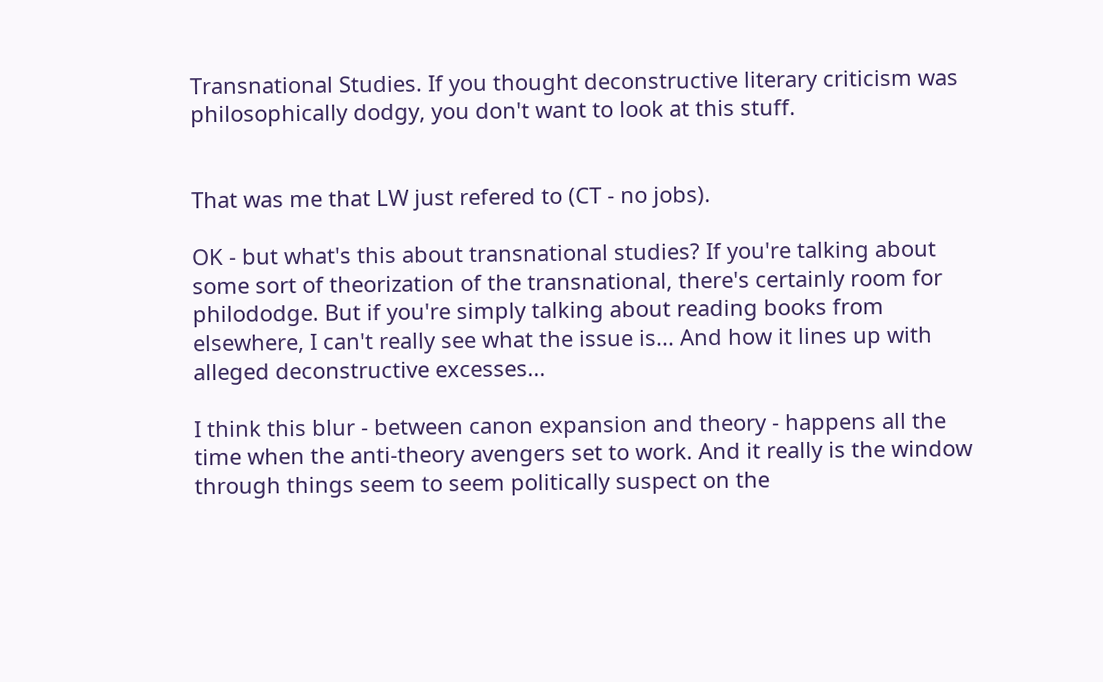Transnational Studies. If you thought deconstructive literary criticism was philosophically dodgy, you don't want to look at this stuff.


That was me that LW just refered to (CT - no jobs).

OK - but what's this about transnational studies? If you're talking about some sort of theorization of the transnational, there's certainly room for philododge. But if you're simply talking about reading books from elsewhere, I can't really see what the issue is... And how it lines up with alleged deconstructive excesses...

I think this blur - between canon expansion and theory - happens all the time when the anti-theory avengers set to work. And it really is the window through things seem to seem politically suspect on the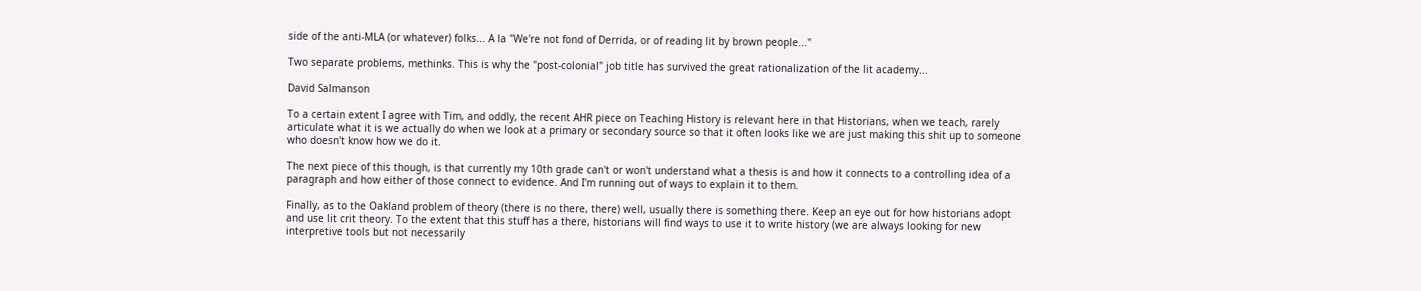side of the anti-MLA (or whatever) folks... A la "We're not fond of Derrida, or of reading lit by brown people..."

Two separate problems, methinks. This is why the "post-colonial" job title has survived the great rationalization of the lit academy...

David Salmanson

To a certain extent I agree with Tim, and oddly, the recent AHR piece on Teaching History is relevant here in that Historians, when we teach, rarely articulate what it is we actually do when we look at a primary or secondary source so that it often looks like we are just making this shit up to someone who doesn't know how we do it.

The next piece of this though, is that currently my 10th grade can't or won't understand what a thesis is and how it connects to a controlling idea of a paragraph and how either of those connect to evidence. And I'm running out of ways to explain it to them.

Finally, as to the Oakland problem of theory (there is no there, there) well, usually there is something there. Keep an eye out for how historians adopt and use lit crit theory. To the extent that this stuff has a there, historians will find ways to use it to write history (we are always looking for new interpretive tools but not necessarily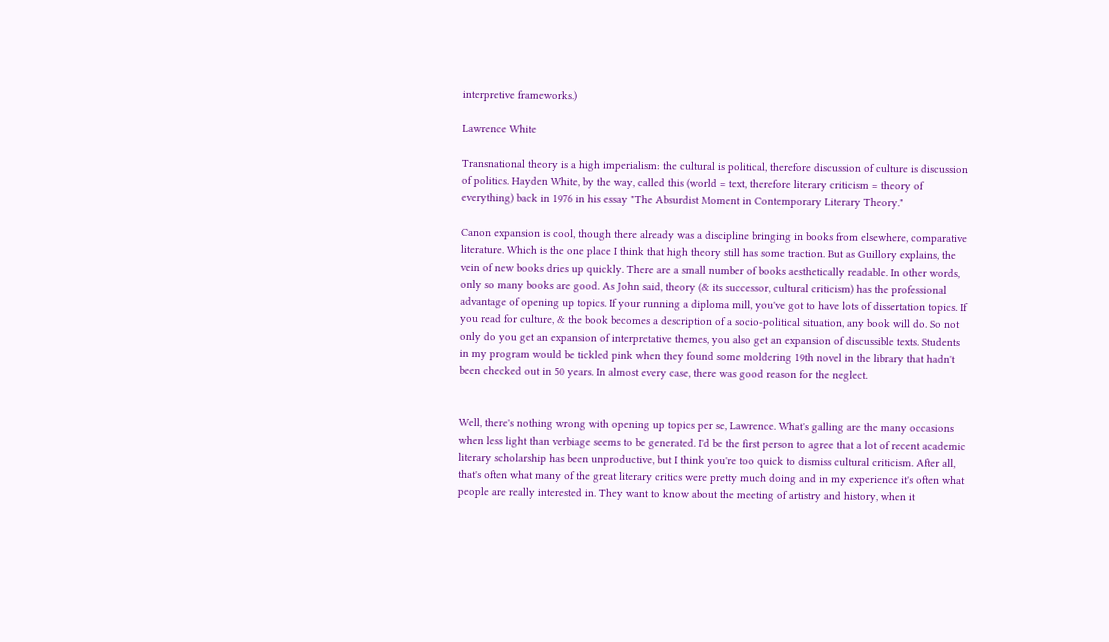interpretive frameworks.)

Lawrence White

Transnational theory is a high imperialism: the cultural is political, therefore discussion of culture is discussion of politics. Hayden White, by the way, called this (world = text, therefore literary criticism = theory of everything) back in 1976 in his essay "The Absurdist Moment in Contemporary Literary Theory."

Canon expansion is cool, though there already was a discipline bringing in books from elsewhere, comparative literature. Which is the one place I think that high theory still has some traction. But as Guillory explains, the vein of new books dries up quickly. There are a small number of books aesthetically readable. In other words, only so many books are good. As John said, theory (& its successor, cultural criticism) has the professional advantage of opening up topics. If your running a diploma mill, you've got to have lots of dissertation topics. If you read for culture, & the book becomes a description of a socio-political situation, any book will do. So not only do you get an expansion of interpretative themes, you also get an expansion of discussible texts. Students in my program would be tickled pink when they found some moldering 19th novel in the library that hadn't been checked out in 50 years. In almost every case, there was good reason for the neglect.


Well, there's nothing wrong with opening up topics per se, Lawrence. What's galling are the many occasions when less light than verbiage seems to be generated. I'd be the first person to agree that a lot of recent academic literary scholarship has been unproductive, but I think you're too quick to dismiss cultural criticism. After all, that's often what many of the great literary critics were pretty much doing and in my experience it's often what people are really interested in. They want to know about the meeting of artistry and history, when it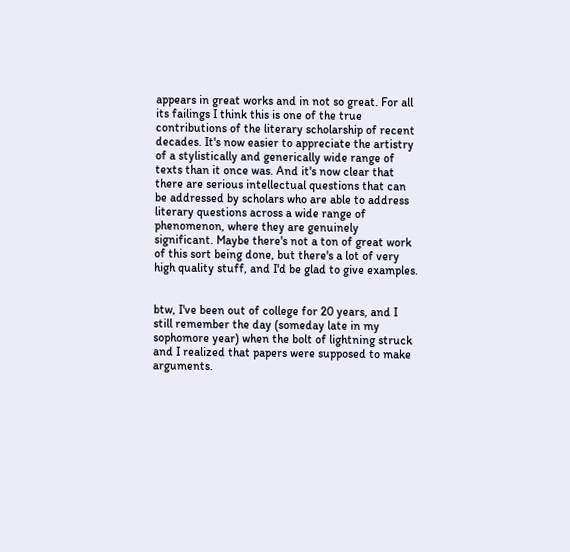appears in great works and in not so great. For all its failings I think this is one of the true contributions of the literary scholarship of recent decades. It's now easier to appreciate the artistry of a stylistically and generically wide range of texts than it once was. And it's now clear that there are serious intellectual questions that can be addressed by scholars who are able to address literary questions across a wide range of phenomenon, where they are genuinely significant. Maybe there's not a ton of great work of this sort being done, but there's a lot of very high quality stuff, and I'd be glad to give examples.


btw, I've been out of college for 20 years, and I still remember the day (someday late in my sophomore year) when the bolt of lightning struck and I realized that papers were supposed to make arguments.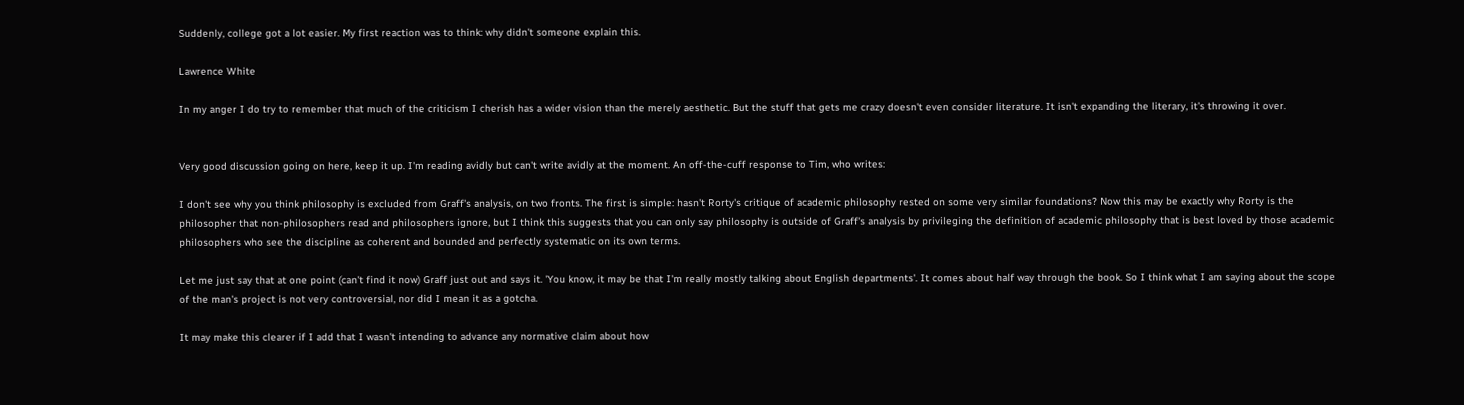Suddenly, college got a lot easier. My first reaction was to think: why didn't someone explain this.

Lawrence White

In my anger I do try to remember that much of the criticism I cherish has a wider vision than the merely aesthetic. But the stuff that gets me crazy doesn't even consider literature. It isn't expanding the literary, it's throwing it over.


Very good discussion going on here, keep it up. I'm reading avidly but can't write avidly at the moment. An off-the-cuff response to Tim, who writes:

I don't see why you think philosophy is excluded from Graff's analysis, on two fronts. The first is simple: hasn't Rorty's critique of academic philosophy rested on some very similar foundations? Now this may be exactly why Rorty is the philosopher that non-philosophers read and philosophers ignore, but I think this suggests that you can only say philosophy is outside of Graff's analysis by privileging the definition of academic philosophy that is best loved by those academic philosophers who see the discipline as coherent and bounded and perfectly systematic on its own terms.

Let me just say that at one point (can't find it now) Graff just out and says it. 'You know, it may be that I'm really mostly talking about English departments'. It comes about half way through the book. So I think what I am saying about the scope of the man's project is not very controversial, nor did I mean it as a gotcha.

It may make this clearer if I add that I wasn't intending to advance any normative claim about how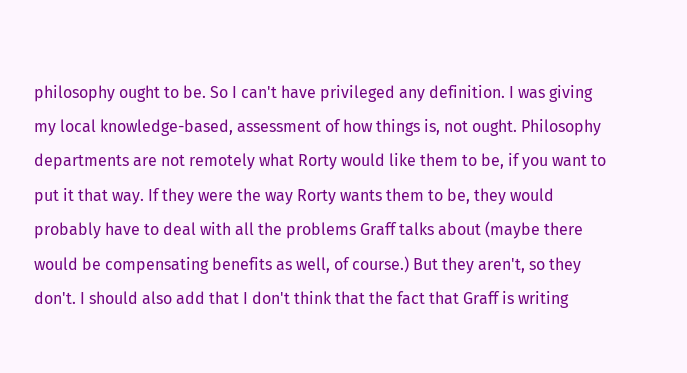philosophy ought to be. So I can't have privileged any definition. I was giving my local knowledge-based, assessment of how things is, not ought. Philosophy departments are not remotely what Rorty would like them to be, if you want to put it that way. If they were the way Rorty wants them to be, they would probably have to deal with all the problems Graff talks about (maybe there would be compensating benefits as well, of course.) But they aren't, so they don't. I should also add that I don't think that the fact that Graff is writing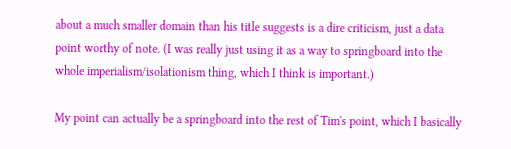about a much smaller domain than his title suggests is a dire criticism, just a data point worthy of note. (I was really just using it as a way to springboard into the whole imperialism/isolationism thing, which I think is important.)

My point can actually be a springboard into the rest of Tim's point, which I basically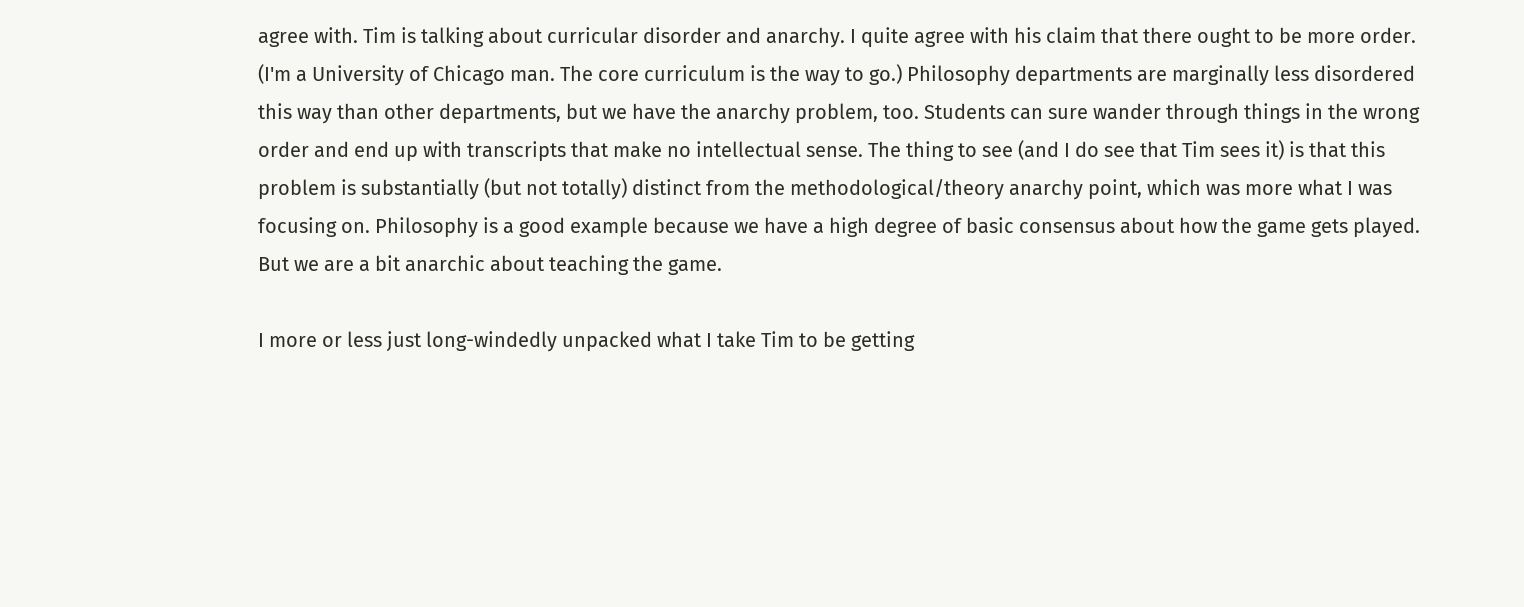agree with. Tim is talking about curricular disorder and anarchy. I quite agree with his claim that there ought to be more order. (I'm a University of Chicago man. The core curriculum is the way to go.) Philosophy departments are marginally less disordered this way than other departments, but we have the anarchy problem, too. Students can sure wander through things in the wrong order and end up with transcripts that make no intellectual sense. The thing to see (and I do see that Tim sees it) is that this problem is substantially (but not totally) distinct from the methodological/theory anarchy point, which was more what I was focusing on. Philosophy is a good example because we have a high degree of basic consensus about how the game gets played. But we are a bit anarchic about teaching the game.

I more or less just long-windedly unpacked what I take Tim to be getting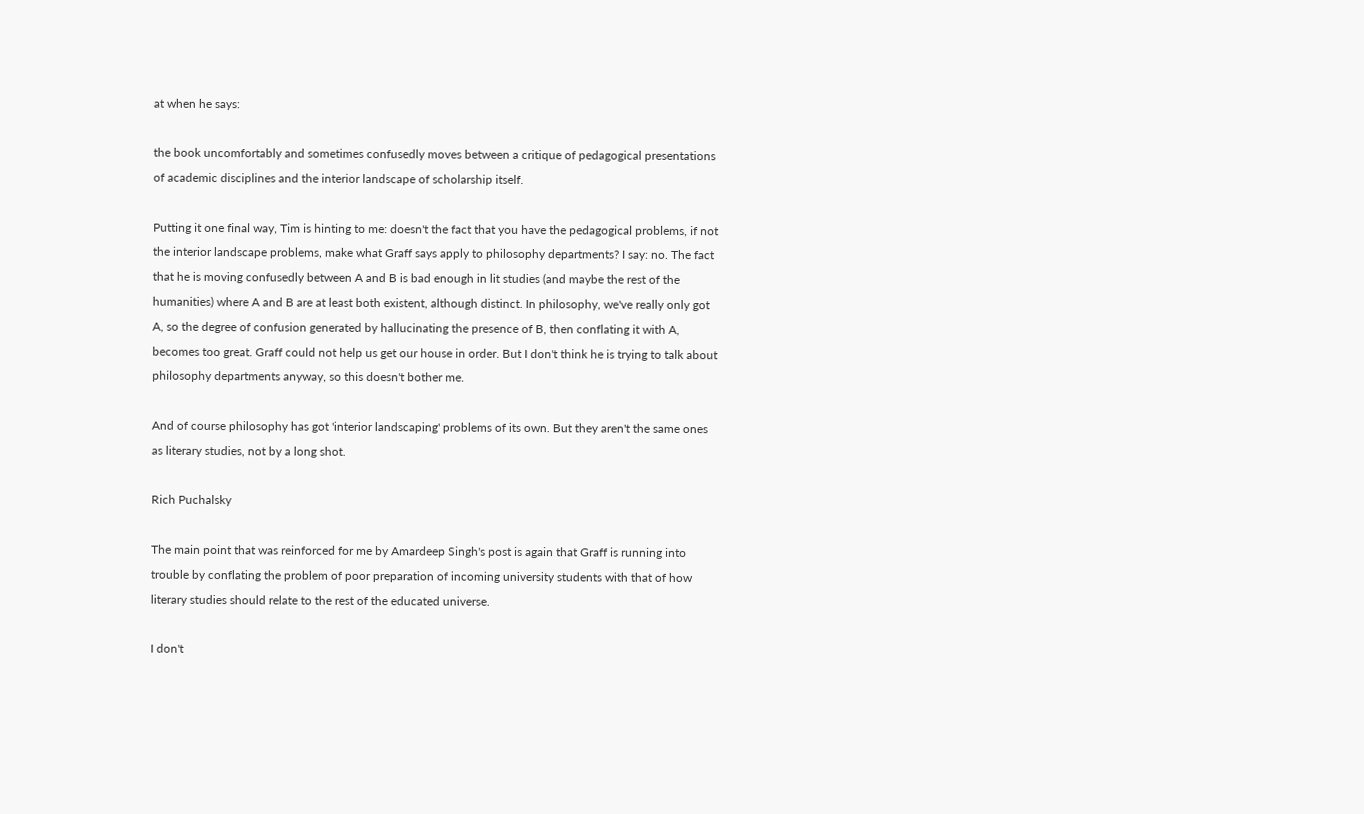at when he says:

the book uncomfortably and sometimes confusedly moves between a critique of pedagogical presentations of academic disciplines and the interior landscape of scholarship itself.

Putting it one final way, Tim is hinting to me: doesn't the fact that you have the pedagogical problems, if not the interior landscape problems, make what Graff says apply to philosophy departments? I say: no. The fact that he is moving confusedly between A and B is bad enough in lit studies (and maybe the rest of the humanities) where A and B are at least both existent, although distinct. In philosophy, we've really only got A, so the degree of confusion generated by hallucinating the presence of B, then conflating it with A, becomes too great. Graff could not help us get our house in order. But I don't think he is trying to talk about philosophy departments anyway, so this doesn't bother me.

And of course philosophy has got 'interior landscaping' problems of its own. But they aren't the same ones as literary studies, not by a long shot.

Rich Puchalsky

The main point that was reinforced for me by Amardeep Singh's post is again that Graff is running into trouble by conflating the problem of poor preparation of incoming university students with that of how literary studies should relate to the rest of the educated universe.

I don't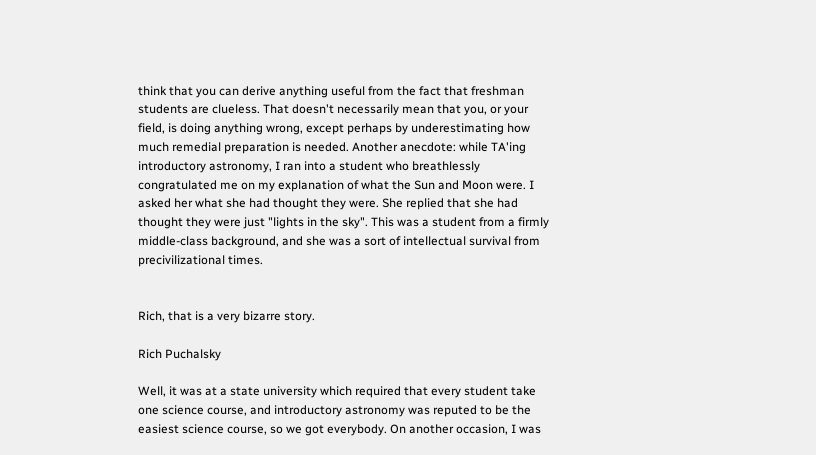think that you can derive anything useful from the fact that freshman students are clueless. That doesn't necessarily mean that you, or your field, is doing anything wrong, except perhaps by underestimating how much remedial preparation is needed. Another anecdote: while TA'ing introductory astronomy, I ran into a student who breathlessly congratulated me on my explanation of what the Sun and Moon were. I asked her what she had thought they were. She replied that she had thought they were just "lights in the sky". This was a student from a firmly middle-class background, and she was a sort of intellectual survival from precivilizational times.


Rich, that is a very bizarre story.

Rich Puchalsky

Well, it was at a state university which required that every student take one science course, and introductory astronomy was reputed to be the easiest science course, so we got everybody. On another occasion, I was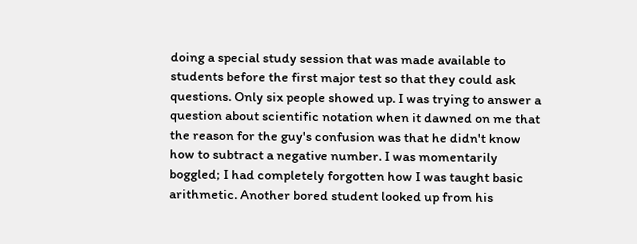doing a special study session that was made available to students before the first major test so that they could ask questions. Only six people showed up. I was trying to answer a question about scientific notation when it dawned on me that the reason for the guy's confusion was that he didn't know how to subtract a negative number. I was momentarily boggled; I had completely forgotten how I was taught basic arithmetic. Another bored student looked up from his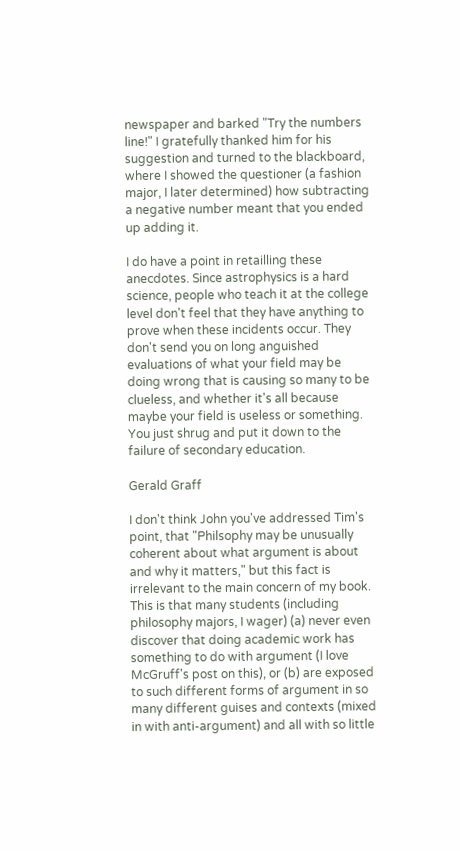newspaper and barked "Try the numbers line!" I gratefully thanked him for his suggestion and turned to the blackboard, where I showed the questioner (a fashion major, I later determined) how subtracting a negative number meant that you ended up adding it.

I do have a point in retailling these anecdotes. Since astrophysics is a hard science, people who teach it at the college level don't feel that they have anything to prove when these incidents occur. They don't send you on long anguished evaluations of what your field may be doing wrong that is causing so many to be clueless, and whether it's all because maybe your field is useless or something. You just shrug and put it down to the failure of secondary education.

Gerald Graff

I don't think John you've addressed Tim's point, that "Philsophy may be unusually coherent about what argument is about and why it matters," but this fact is irrelevant to the main concern of my book. This is that many students (including philosophy majors, I wager) (a) never even discover that doing academic work has something to do with argument (I love McGruff's post on this), or (b) are exposed to such different forms of argument in so many different guises and contexts (mixed in with anti-argument) and all with so little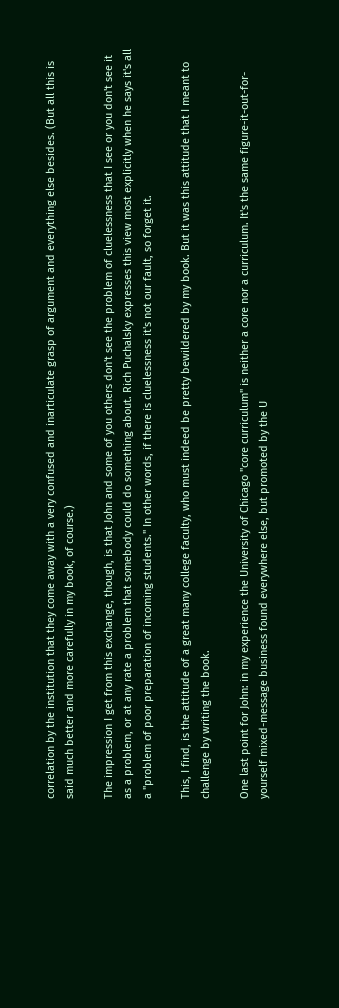correlation by the institution that they come away with a very confused and inarticulate grasp of argument and everything else besides. (But all this is said much better and more carefully in my book, of course.)

The impression I get from this exchange, though, is that John and some of you others don't see the problem of cluelessness that I see or you don't see it as a problem, or at any rate a problem that somebody could do something about. Rich Puchalsky expresses this view most explicitly when he says it's all a "problem of poor preparation of incoming students." In other words, if there is cluelessness it's not our fault, so forget it.

This, I find, is the attitude of a great many college faculty, who must indeed be pretty bewildered by my book. But it was this attitude that I meant to challenge by writing the book.

One last point for John: in my experience the University of Chicago "core curriculum" is neither a core nor a curriculum. It's the same figure-it-out-for-yourself mixed-message business found everywhere else, but promoted by the U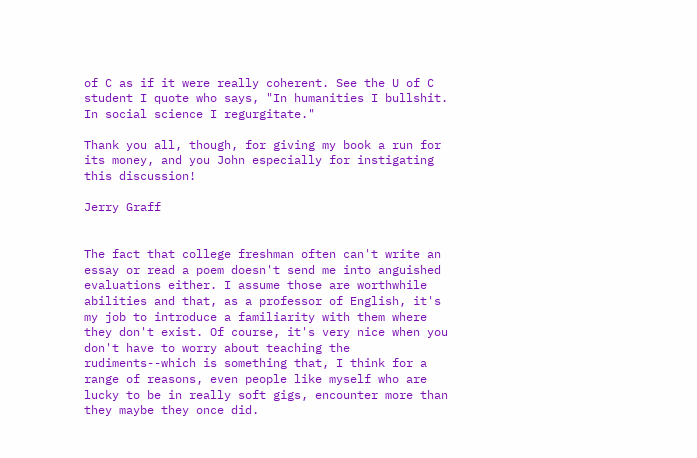of C as if it were really coherent. See the U of C student I quote who says, "In humanities I bullshit. In social science I regurgitate."

Thank you all, though, for giving my book a run for its money, and you John especially for instigating this discussion!

Jerry Graff


The fact that college freshman often can't write an essay or read a poem doesn't send me into anguished evaluations either. I assume those are worthwhile abilities and that, as a professor of English, it's my job to introduce a familiarity with them where they don't exist. Of course, it's very nice when you don't have to worry about teaching the rudiments--which is something that, I think for a range of reasons, even people like myself who are lucky to be in really soft gigs, encounter more than they maybe they once did.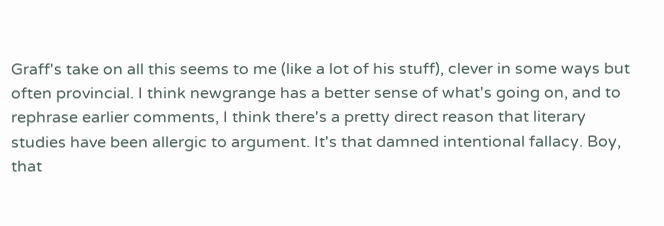Graff's take on all this seems to me (like a lot of his stuff), clever in some ways but often provincial. I think newgrange has a better sense of what's going on, and to rephrase earlier comments, I think there's a pretty direct reason that literary studies have been allergic to argument. It's that damned intentional fallacy. Boy, that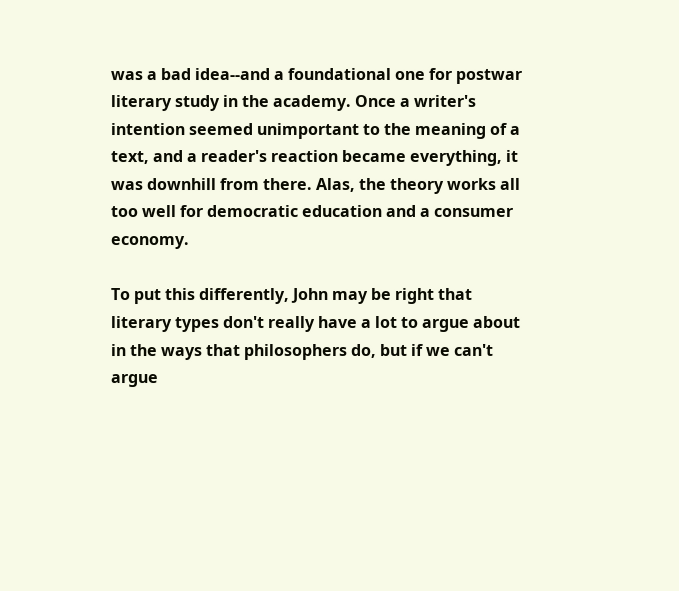was a bad idea--and a foundational one for postwar literary study in the academy. Once a writer's intention seemed unimportant to the meaning of a text, and a reader's reaction became everything, it was downhill from there. Alas, the theory works all too well for democratic education and a consumer economy.

To put this differently, John may be right that literary types don't really have a lot to argue about in the ways that philosophers do, but if we can't argue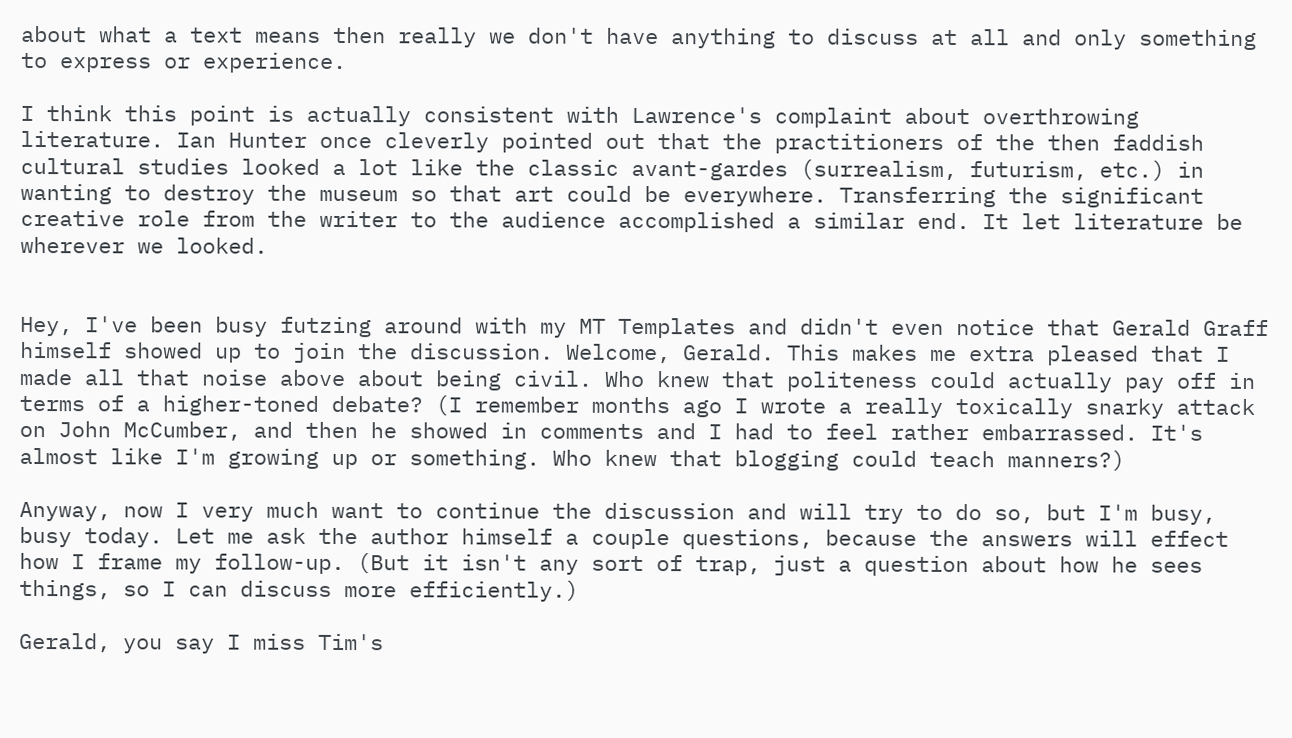about what a text means then really we don't have anything to discuss at all and only something to express or experience.

I think this point is actually consistent with Lawrence's complaint about overthrowing literature. Ian Hunter once cleverly pointed out that the practitioners of the then faddish cultural studies looked a lot like the classic avant-gardes (surrealism, futurism, etc.) in wanting to destroy the museum so that art could be everywhere. Transferring the significant creative role from the writer to the audience accomplished a similar end. It let literature be wherever we looked.


Hey, I've been busy futzing around with my MT Templates and didn't even notice that Gerald Graff himself showed up to join the discussion. Welcome, Gerald. This makes me extra pleased that I made all that noise above about being civil. Who knew that politeness could actually pay off in terms of a higher-toned debate? (I remember months ago I wrote a really toxically snarky attack on John McCumber, and then he showed in comments and I had to feel rather embarrassed. It's almost like I'm growing up or something. Who knew that blogging could teach manners?)

Anyway, now I very much want to continue the discussion and will try to do so, but I'm busy, busy today. Let me ask the author himself a couple questions, because the answers will effect how I frame my follow-up. (But it isn't any sort of trap, just a question about how he sees things, so I can discuss more efficiently.)

Gerald, you say I miss Tim's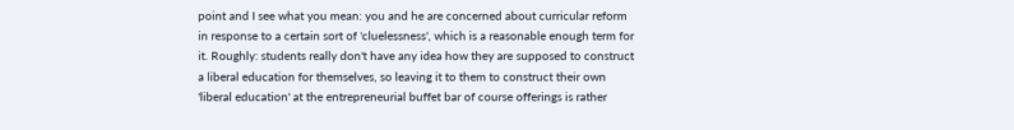point and I see what you mean: you and he are concerned about curricular reform in response to a certain sort of 'cluelessness', which is a reasonable enough term for it. Roughly: students really don't have any idea how they are supposed to construct a liberal education for themselves, so leaving it to them to construct their own 'liberal education' at the entrepreneurial buffet bar of course offerings is rather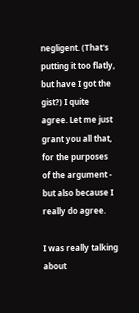negligent. (That's putting it too flatly, but have I got the gist?) I quite agree. Let me just grant you all that, for the purposes of the argument - but also because I really do agree.

I was really talking about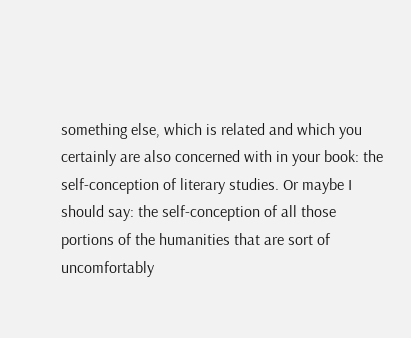something else, which is related and which you certainly are also concerned with in your book: the self-conception of literary studies. Or maybe I should say: the self-conception of all those portions of the humanities that are sort of uncomfortably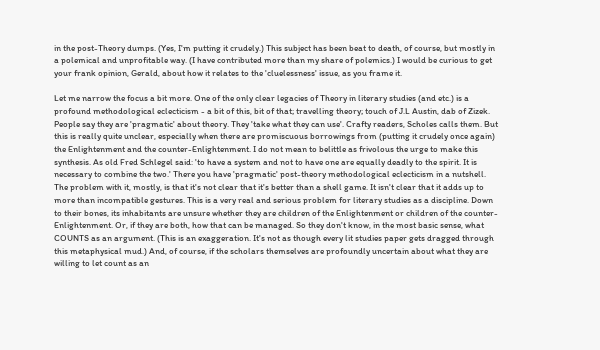in the post-Theory dumps. (Yes, I'm putting it crudely.) This subject has been beat to death, of course, but mostly in a polemical and unprofitable way. (I have contributed more than my share of polemics.) I would be curious to get your frank opinion, Gerald, about how it relates to the 'cluelessness' issue, as you frame it.

Let me narrow the focus a bit more. One of the only clear legacies of Theory in literary studies (and etc.) is a profound methodological eclecticism - a bit of this, bit of that; travelling theory; touch of J.L Austin, dab of Zizek. People say they are 'pragmatic' about theory. They 'take what they can use'. Crafty readers, Scholes calls them. But this is really quite unclear, especially when there are promiscuous borrowings from (putting it crudely once again) the Enlightenment and the counter-Enlightenment. I do not mean to belittle as frivolous the urge to make this synthesis. As old Fred Schlegel said: 'to have a system and not to have one are equally deadly to the spirit. It is necessary to combine the two.' There you have 'pragmatic' post-theory methodological eclecticism in a nutshell. The problem with it, mostly, is that it's not clear that it's better than a shell game. It isn't clear that it adds up to more than incompatible gestures. This is a very real and serious problem for literary studies as a discipline. Down to their bones, its inhabitants are unsure whether they are children of the Enlightenment or children of the counter-Enlightenment. Or, if they are both, how that can be managed. So they don't know, in the most basic sense, what COUNTS as an argument. (This is an exaggeration. It's not as though every lit studies paper gets dragged through this metaphysical mud.) And, of course, if the scholars themselves are profoundly uncertain about what they are willing to let count as an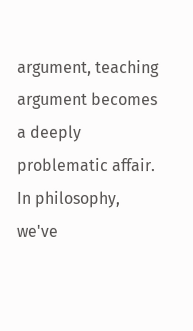argument, teaching argument becomes a deeply problematic affair. In philosophy, we've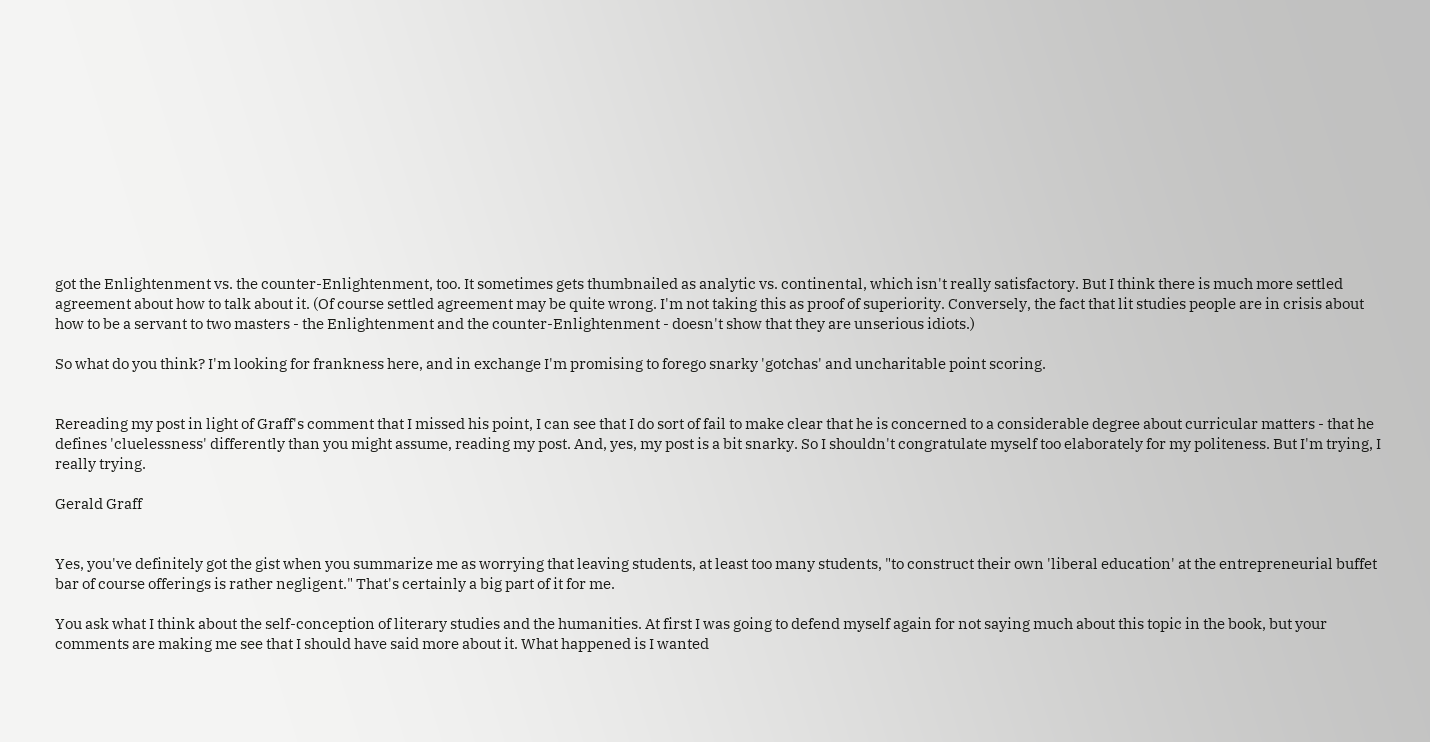got the Enlightenment vs. the counter-Enlightenment, too. It sometimes gets thumbnailed as analytic vs. continental, which isn't really satisfactory. But I think there is much more settled agreement about how to talk about it. (Of course settled agreement may be quite wrong. I'm not taking this as proof of superiority. Conversely, the fact that lit studies people are in crisis about how to be a servant to two masters - the Enlightenment and the counter-Enlightenment - doesn't show that they are unserious idiots.)

So what do you think? I'm looking for frankness here, and in exchange I'm promising to forego snarky 'gotchas' and uncharitable point scoring.


Rereading my post in light of Graff's comment that I missed his point, I can see that I do sort of fail to make clear that he is concerned to a considerable degree about curricular matters - that he defines 'cluelessness' differently than you might assume, reading my post. And, yes, my post is a bit snarky. So I shouldn't congratulate myself too elaborately for my politeness. But I'm trying, I really trying.

Gerald Graff


Yes, you've definitely got the gist when you summarize me as worrying that leaving students, at least too many students, "to construct their own 'liberal education' at the entrepreneurial buffet bar of course offerings is rather negligent." That's certainly a big part of it for me.

You ask what I think about the self-conception of literary studies and the humanities. At first I was going to defend myself again for not saying much about this topic in the book, but your comments are making me see that I should have said more about it. What happened is I wanted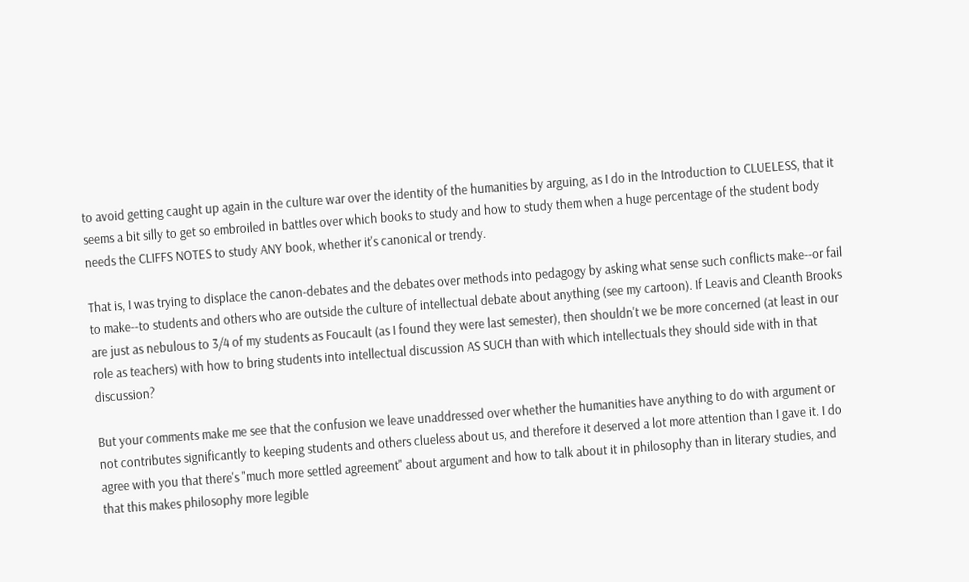to avoid getting caught up again in the culture war over the identity of the humanities by arguing, as I do in the Introduction to CLUELESS, that it seems a bit silly to get so embroiled in battles over which books to study and how to study them when a huge percentage of the student body needs the CLIFFS NOTES to study ANY book, whether it's canonical or trendy.

That is, I was trying to displace the canon-debates and the debates over methods into pedagogy by asking what sense such conflicts make--or fail to make--to students and others who are outside the culture of intellectual debate about anything (see my cartoon). If Leavis and Cleanth Brooks are just as nebulous to 3/4 of my students as Foucault (as I found they were last semester), then shouldn't we be more concerned (at least in our role as teachers) with how to bring students into intellectual discussion AS SUCH than with which intellectuals they should side with in that discussion?

But your comments make me see that the confusion we leave unaddressed over whether the humanities have anything to do with argument or not contributes significantly to keeping students and others clueless about us, and therefore it deserved a lot more attention than I gave it. I do agree with you that there's "much more settled agreement" about argument and how to talk about it in philosophy than in literary studies, and that this makes philosophy more legible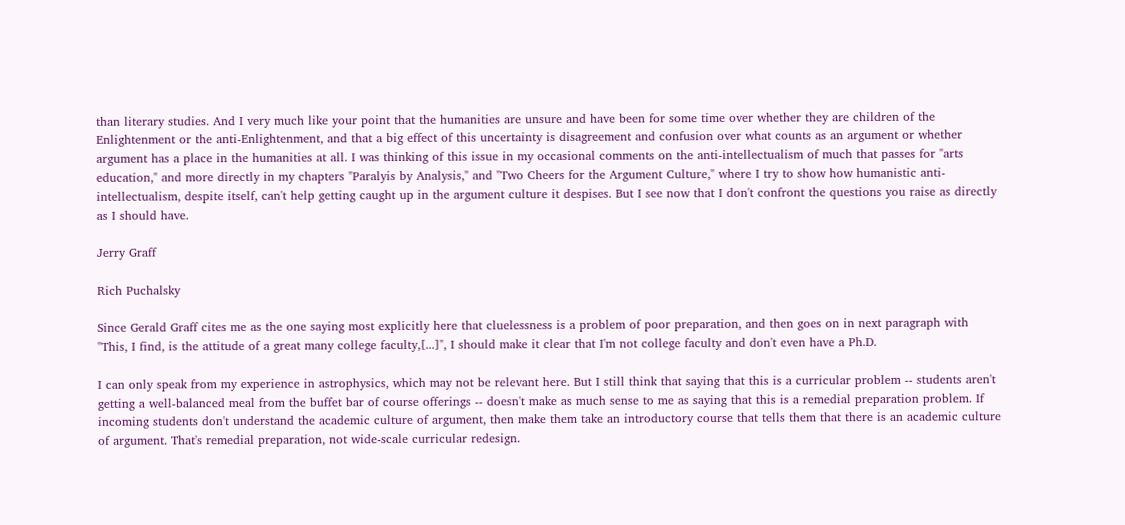than literary studies. And I very much like your point that the humanities are unsure and have been for some time over whether they are children of the Enlightenment or the anti-Enlightenment, and that a big effect of this uncertainty is disagreement and confusion over what counts as an argument or whether argument has a place in the humanities at all. I was thinking of this issue in my occasional comments on the anti-intellectualism of much that passes for "arts education," and more directly in my chapters "Paralyis by Analysis," and "Two Cheers for the Argument Culture," where I try to show how humanistic anti-intellectualism, despite itself, can't help getting caught up in the argument culture it despises. But I see now that I don't confront the questions you raise as directly as I should have.

Jerry Graff

Rich Puchalsky

Since Gerald Graff cites me as the one saying most explicitly here that cluelessness is a problem of poor preparation, and then goes on in next paragraph with "This, I find, is the attitude of a great many college faculty,[...]", I should make it clear that I'm not college faculty and don't even have a Ph.D.

I can only speak from my experience in astrophysics, which may not be relevant here. But I still think that saying that this is a curricular problem -- students aren't getting a well-balanced meal from the buffet bar of course offerings -- doesn't make as much sense to me as saying that this is a remedial preparation problem. If incoming students don't understand the academic culture of argument, then make them take an introductory course that tells them that there is an academic culture of argument. That's remedial preparation, not wide-scale curricular redesign.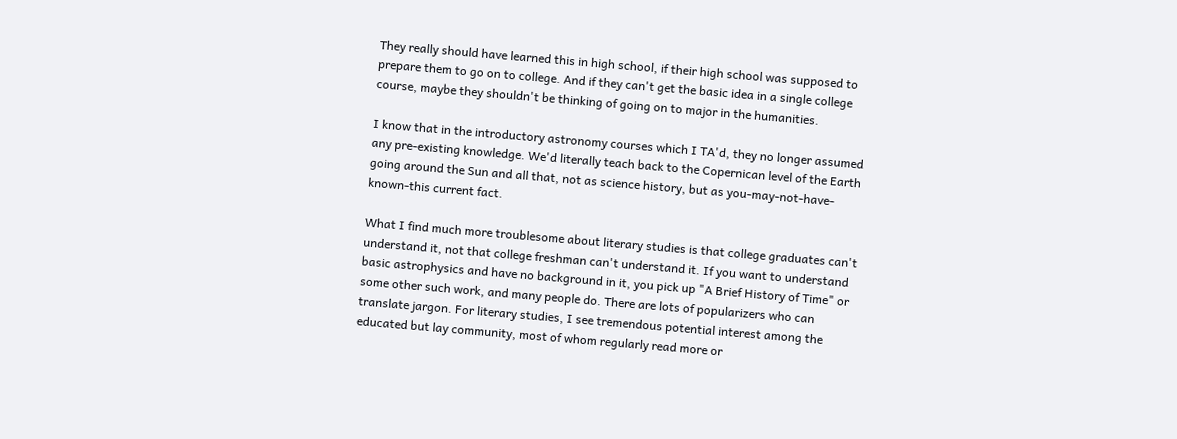They really should have learned this in high school, if their high school was supposed to prepare them to go on to college. And if they can't get the basic idea in a single college course, maybe they shouldn't be thinking of going on to major in the humanities.

I know that in the introductory astronomy courses which I TA'd, they no longer assumed any pre-existing knowledge. We'd literally teach back to the Copernican level of the Earth going around the Sun and all that, not as science history, but as you-may-not-have-known-this current fact.

What I find much more troublesome about literary studies is that college graduates can't understand it, not that college freshman can't understand it. If you want to understand basic astrophysics and have no background in it, you pick up "A Brief History of Time" or some other such work, and many people do. There are lots of popularizers who can translate jargon. For literary studies, I see tremendous potential interest among the educated but lay community, most of whom regularly read more or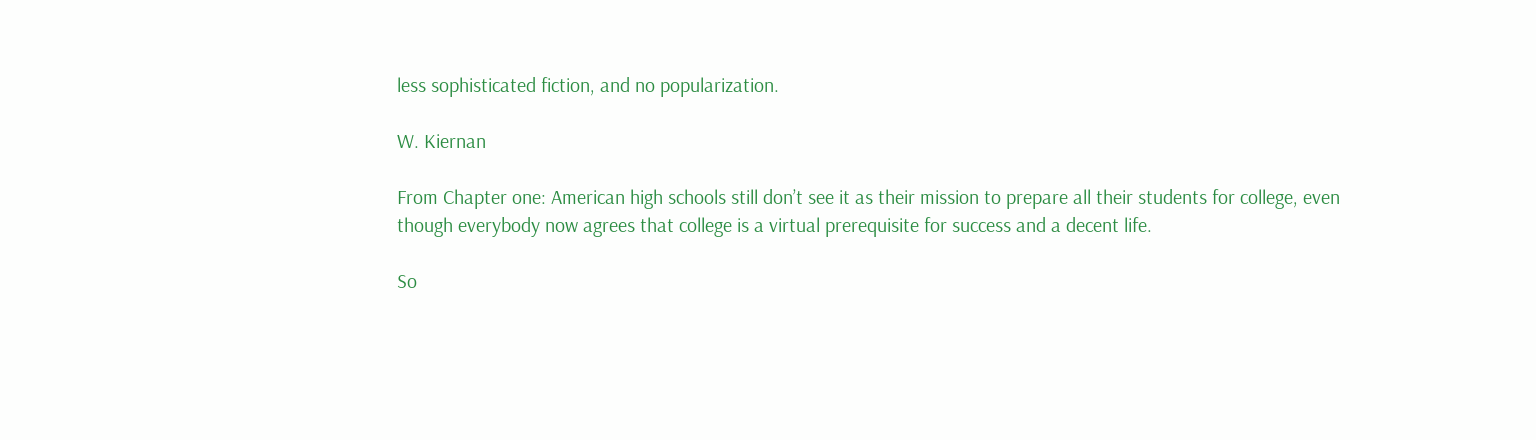less sophisticated fiction, and no popularization.

W. Kiernan

From Chapter one: American high schools still don’t see it as their mission to prepare all their students for college, even though everybody now agrees that college is a virtual prerequisite for success and a decent life.

So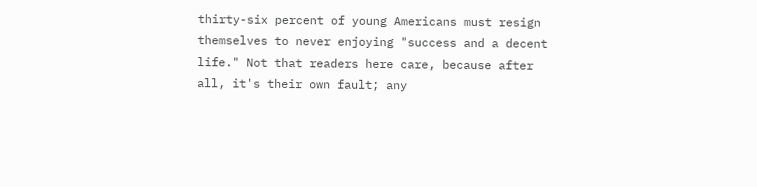thirty-six percent of young Americans must resign themselves to never enjoying "success and a decent life." Not that readers here care, because after all, it's their own fault; any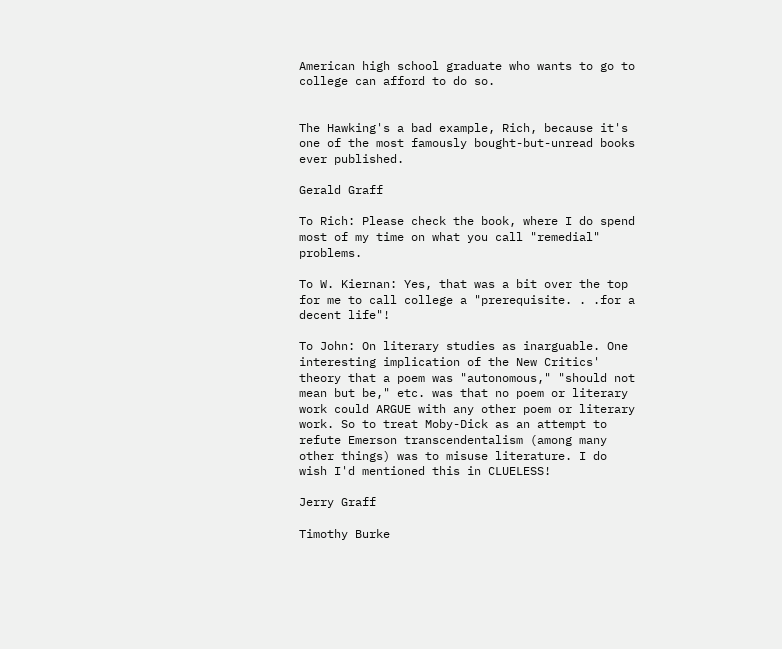American high school graduate who wants to go to college can afford to do so.


The Hawking's a bad example, Rich, because it's one of the most famously bought-but-unread books ever published.

Gerald Graff

To Rich: Please check the book, where I do spend most of my time on what you call "remedial" problems.

To W. Kiernan: Yes, that was a bit over the top for me to call college a "prerequisite. . .for a decent life"!

To John: On literary studies as inarguable. One interesting implication of the New Critics' theory that a poem was "autonomous," "should not mean but be," etc. was that no poem or literary work could ARGUE with any other poem or literary work. So to treat Moby-Dick as an attempt to refute Emerson transcendentalism (among many other things) was to misuse literature. I do wish I'd mentioned this in CLUELESS!

Jerry Graff

Timothy Burke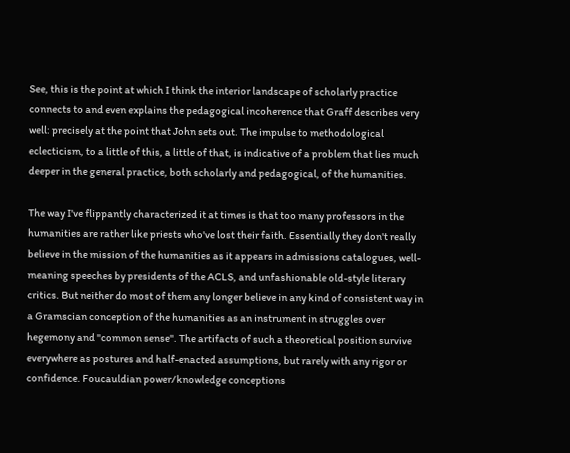See, this is the point at which I think the interior landscape of scholarly practice connects to and even explains the pedagogical incoherence that Graff describes very well: precisely at the point that John sets out. The impulse to methodological eclecticism, to a little of this, a little of that, is indicative of a problem that lies much deeper in the general practice, both scholarly and pedagogical, of the humanities.

The way I've flippantly characterized it at times is that too many professors in the humanities are rather like priests who've lost their faith. Essentially they don't really believe in the mission of the humanities as it appears in admissions catalogues, well-meaning speeches by presidents of the ACLS, and unfashionable old-style literary critics. But neither do most of them any longer believe in any kind of consistent way in a Gramscian conception of the humanities as an instrument in struggles over hegemony and "common sense". The artifacts of such a theoretical position survive everywhere as postures and half-enacted assumptions, but rarely with any rigor or confidence. Foucauldian power/knowledge conceptions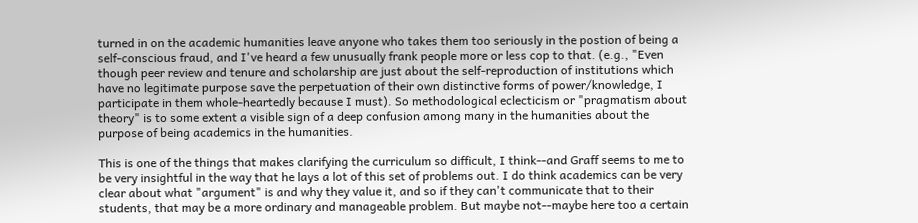turned in on the academic humanities leave anyone who takes them too seriously in the postion of being a self-conscious fraud, and I've heard a few unusually frank people more or less cop to that. (e.g., "Even though peer review and tenure and scholarship are just about the self-reproduction of institutions which have no legitimate purpose save the perpetuation of their own distinctive forms of power/knowledge, I participate in them whole-heartedly because I must). So methodological eclecticism or "pragmatism about theory" is to some extent a visible sign of a deep confusion among many in the humanities about the purpose of being academics in the humanities.

This is one of the things that makes clarifying the curriculum so difficult, I think--and Graff seems to me to be very insightful in the way that he lays a lot of this set of problems out. I do think academics can be very clear about what "argument" is and why they value it, and so if they can't communicate that to their students, that may be a more ordinary and manageable problem. But maybe not--maybe here too a certain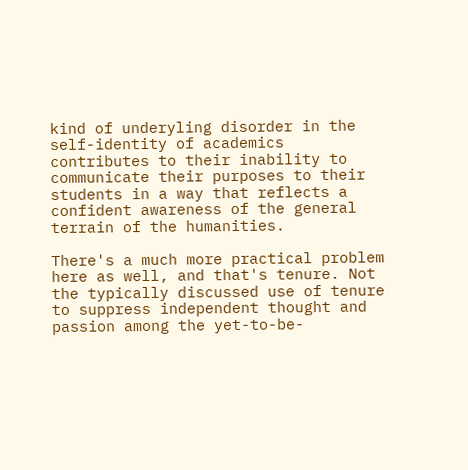kind of underyling disorder in the self-identity of academics contributes to their inability to communicate their purposes to their students in a way that reflects a confident awareness of the general terrain of the humanities.

There's a much more practical problem here as well, and that's tenure. Not the typically discussed use of tenure to suppress independent thought and passion among the yet-to-be-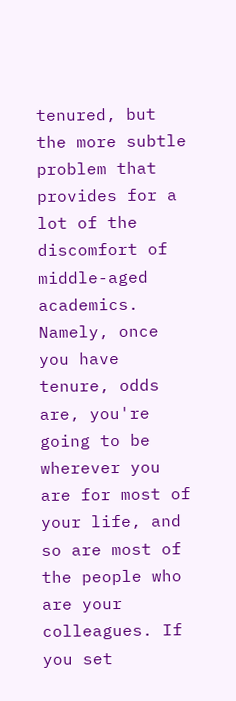tenured, but the more subtle problem that provides for a lot of the discomfort of middle-aged academics. Namely, once you have tenure, odds are, you're going to be wherever you are for most of your life, and so are most of the people who are your colleagues. If you set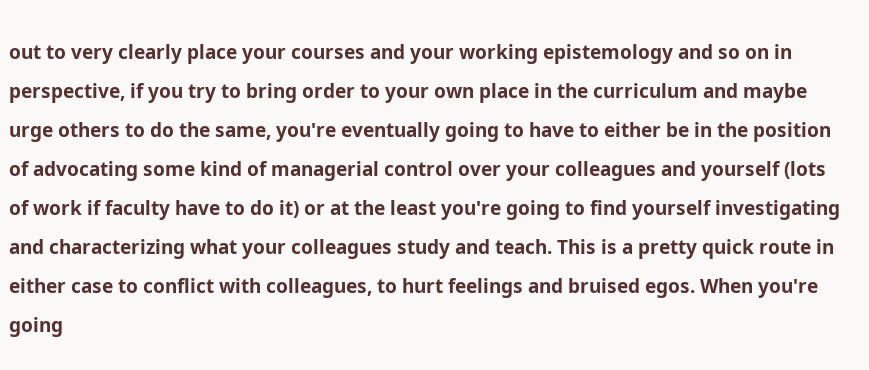out to very clearly place your courses and your working epistemology and so on in perspective, if you try to bring order to your own place in the curriculum and maybe urge others to do the same, you're eventually going to have to either be in the position of advocating some kind of managerial control over your colleagues and yourself (lots of work if faculty have to do it) or at the least you're going to find yourself investigating and characterizing what your colleagues study and teach. This is a pretty quick route in either case to conflict with colleagues, to hurt feelings and bruised egos. When you're going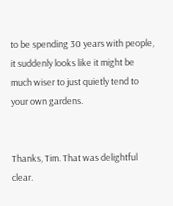to be spending 30 years with people, it suddenly looks like it might be much wiser to just quietly tend to your own gardens.


Thanks, Tim. That was delightful clear.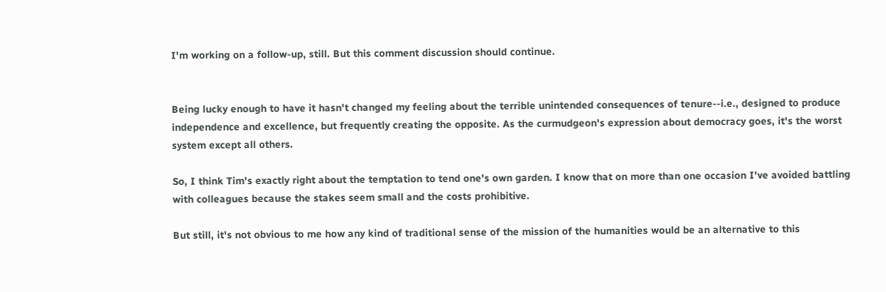I'm working on a follow-up, still. But this comment discussion should continue.


Being lucky enough to have it hasn't changed my feeling about the terrible unintended consequences of tenure--i.e., designed to produce independence and excellence, but frequently creating the opposite. As the curmudgeon's expression about democracy goes, it's the worst system except all others.

So, I think Tim's exactly right about the temptation to tend one's own garden. I know that on more than one occasion I've avoided battling with colleagues because the stakes seem small and the costs prohibitive.

But still, it's not obvious to me how any kind of traditional sense of the mission of the humanities would be an alternative to this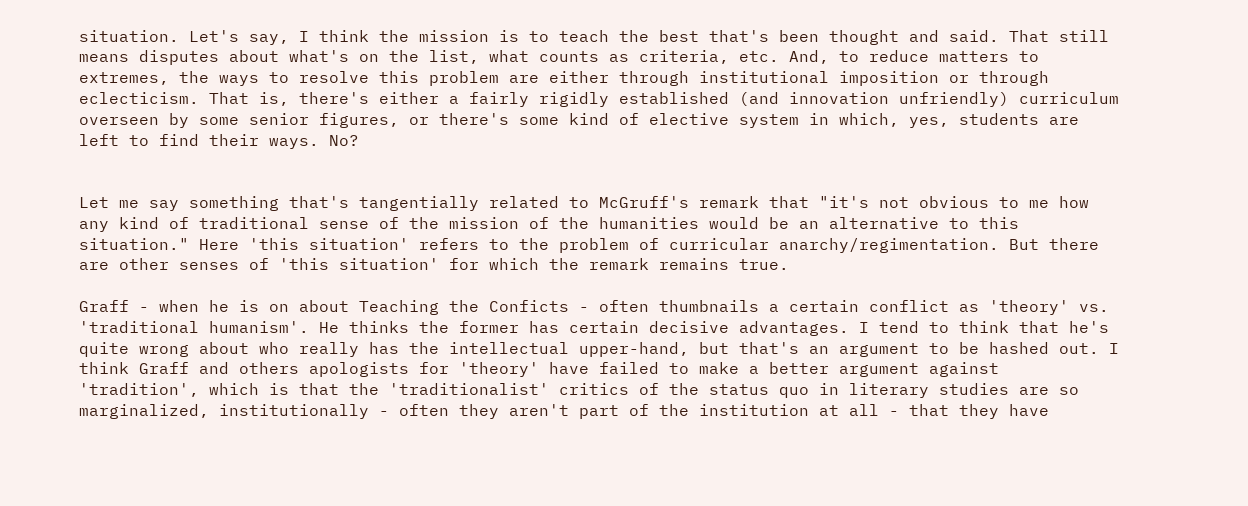situation. Let's say, I think the mission is to teach the best that's been thought and said. That still means disputes about what's on the list, what counts as criteria, etc. And, to reduce matters to extremes, the ways to resolve this problem are either through institutional imposition or through eclecticism. That is, there's either a fairly rigidly established (and innovation unfriendly) curriculum overseen by some senior figures, or there's some kind of elective system in which, yes, students are left to find their ways. No?


Let me say something that's tangentially related to McGruff's remark that "it's not obvious to me how any kind of traditional sense of the mission of the humanities would be an alternative to this situation." Here 'this situation' refers to the problem of curricular anarchy/regimentation. But there are other senses of 'this situation' for which the remark remains true.

Graff - when he is on about Teaching the Conficts - often thumbnails a certain conflict as 'theory' vs. 'traditional humanism'. He thinks the former has certain decisive advantages. I tend to think that he's quite wrong about who really has the intellectual upper-hand, but that's an argument to be hashed out. I think Graff and others apologists for 'theory' have failed to make a better argument against 'tradition', which is that the 'traditionalist' critics of the status quo in literary studies are so marginalized, institutionally - often they aren't part of the institution at all - that they have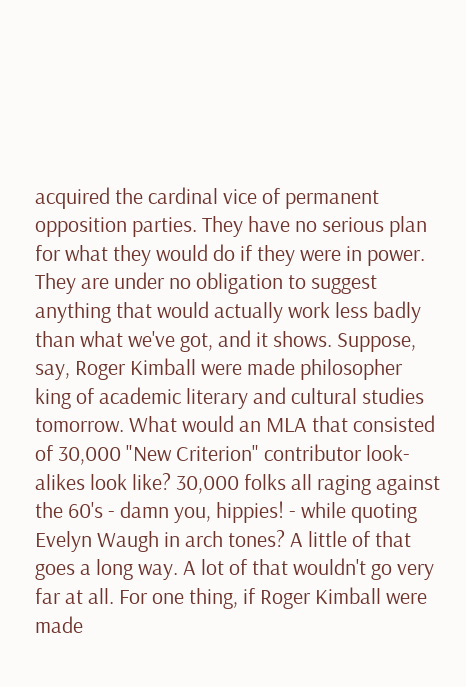acquired the cardinal vice of permanent opposition parties. They have no serious plan for what they would do if they were in power. They are under no obligation to suggest anything that would actually work less badly than what we've got, and it shows. Suppose, say, Roger Kimball were made philosopher king of academic literary and cultural studies tomorrow. What would an MLA that consisted of 30,000 "New Criterion" contributor look-alikes look like? 30,000 folks all raging against the 60's - damn you, hippies! - while quoting Evelyn Waugh in arch tones? A little of that goes a long way. A lot of that wouldn't go very far at all. For one thing, if Roger Kimball were made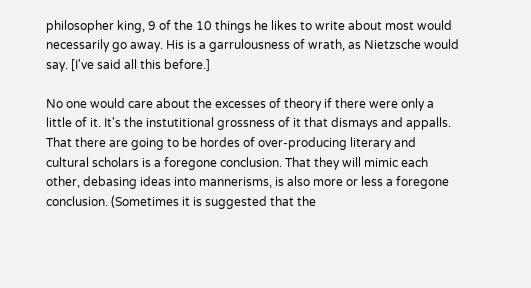philosopher king, 9 of the 10 things he likes to write about most would necessarily go away. His is a garrulousness of wrath, as Nietzsche would say. [I've said all this before.]

No one would care about the excesses of theory if there were only a little of it. It's the instutitional grossness of it that dismays and appalls. That there are going to be hordes of over-producing literary and cultural scholars is a foregone conclusion. That they will mimic each other, debasing ideas into mannerisms, is also more or less a foregone conclusion. (Sometimes it is suggested that the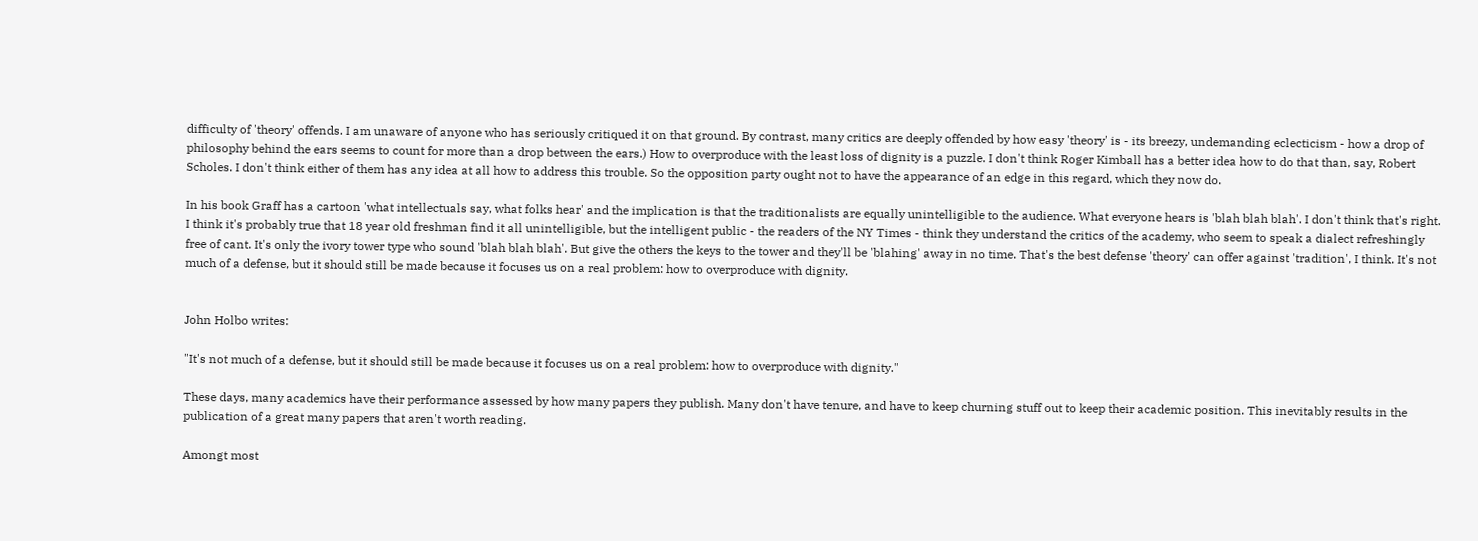difficulty of 'theory' offends. I am unaware of anyone who has seriously critiqued it on that ground. By contrast, many critics are deeply offended by how easy 'theory' is - its breezy, undemanding eclecticism - how a drop of philosophy behind the ears seems to count for more than a drop between the ears.) How to overproduce with the least loss of dignity is a puzzle. I don't think Roger Kimball has a better idea how to do that than, say, Robert Scholes. I don't think either of them has any idea at all how to address this trouble. So the opposition party ought not to have the appearance of an edge in this regard, which they now do.

In his book Graff has a cartoon 'what intellectuals say, what folks hear' and the implication is that the traditionalists are equally unintelligible to the audience. What everyone hears is 'blah blah blah'. I don't think that's right. I think it's probably true that 18 year old freshman find it all unintelligible, but the intelligent public - the readers of the NY Times - think they understand the critics of the academy, who seem to speak a dialect refreshingly free of cant. It's only the ivory tower type who sound 'blah blah blah'. But give the others the keys to the tower and they'll be 'blahing' away in no time. That's the best defense 'theory' can offer against 'tradition', I think. It's not much of a defense, but it should still be made because it focuses us on a real problem: how to overproduce with dignity.


John Holbo writes:

"It's not much of a defense, but it should still be made because it focuses us on a real problem: how to overproduce with dignity."

These days, many academics have their performance assessed by how many papers they publish. Many don't have tenure, and have to keep churning stuff out to keep their academic position. This inevitably results in the publication of a great many papers that aren't worth reading.

Amongt most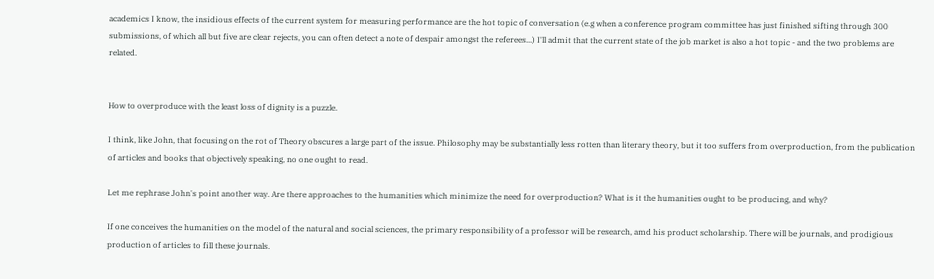academics I know, the insidious effects of the current system for measuring performance are the hot topic of conversation (e.g when a conference program committee has just finished sifting through 300 submissions, of which all but five are clear rejects, you can often detect a note of despair amongst the referees...) I'll admit that the current state of the job market is also a hot topic - and the two problems are related.


How to overproduce with the least loss of dignity is a puzzle.

I think, like John, that focusing on the rot of Theory obscures a large part of the issue. Philosophy may be substantially less rotten than literary theory, but it too suffers from overproduction, from the publication of articles and books that objectively speaking, no one ought to read.

Let me rephrase John's point another way. Are there approaches to the humanities which minimize the need for overproduction? What is it the humanities ought to be producing, and why?

If one conceives the humanities on the model of the natural and social sciences, the primary responsibility of a professor will be research, amd his product scholarship. There will be journals, and prodigious production of articles to fill these journals.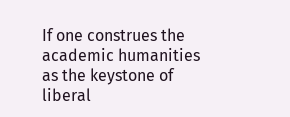If one construes the academic humanities as the keystone of liberal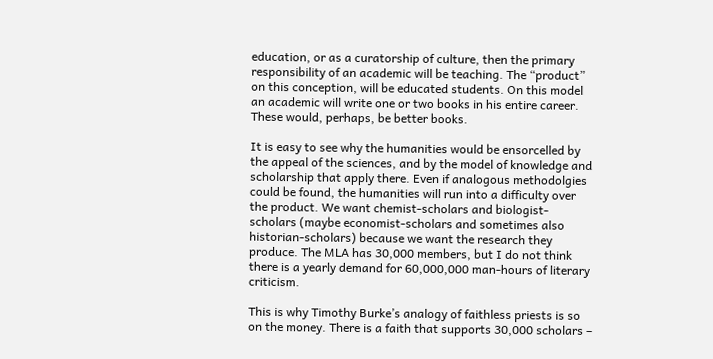education, or as a curatorship of culture, then the primary responsibility of an academic will be teaching. The “product” on this conception, will be educated students. On this model an academic will write one or two books in his entire career. These would, perhaps, be better books.

It is easy to see why the humanities would be ensorcelled by the appeal of the sciences, and by the model of knowledge and scholarship that apply there. Even if analogous methodolgies could be found, the humanities will run into a difficulty over the product. We want chemist-scholars and biologist-scholars (maybe economist-scholars and sometimes also historian-scholars) because we want the research they produce. The MLA has 30,000 members, but I do not think there is a yearly demand for 60,000,000 man-hours of literary criticism.

This is why Timothy Burke’s analogy of faithless priests is so on the money. There is a faith that supports 30,000 scholars –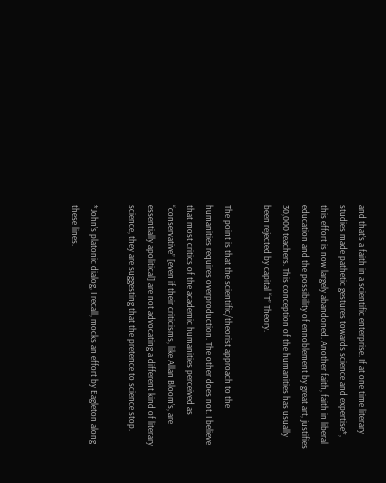and that’s a faith in a scientific enterprise. If at one time literary studies made pathetic gestures towards science and expertise*, this effort is now largely abandoned. Another faith, faith in liberal education and the possibility of ennoblement by great art, justifies 30,000 teachers. This conception of the humanities has usually been rejected by capital “T” Theory.

The point is that the scientific/theorist approach to the humanities requires overproduction. The other does not. I believe that most critics of the academic humanities perceived as “conservative” [even if their criticisms, like Allan Bloom’s, are essentially apolitical] are not advocating a different kind of literary science, they are suggesting that the pretence to science stop.

*John’s platonic dialog, I recall, mocks an effort by Eagleton along these lines.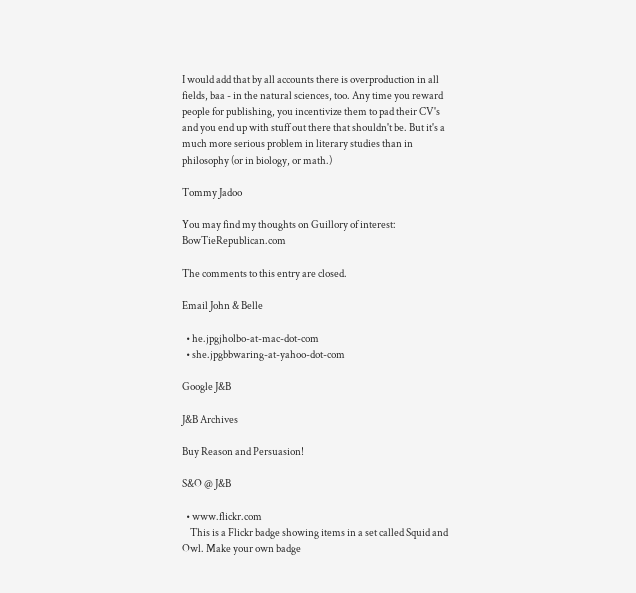I would add that by all accounts there is overproduction in all fields, baa - in the natural sciences, too. Any time you reward people for publishing, you incentivize them to pad their CV's and you end up with stuff out there that shouldn't be. But it's a much more serious problem in literary studies than in philosophy (or in biology, or math.)

Tommy Jadoo

You may find my thoughts on Guillory of interest: BowTieRepublican.com

The comments to this entry are closed.

Email John & Belle

  • he.jpgjholbo-at-mac-dot-com
  • she.jpgbbwaring-at-yahoo-dot-com

Google J&B

J&B Archives

Buy Reason and Persuasion!

S&O @ J&B

  • www.flickr.com
    This is a Flickr badge showing items in a set called Squid and Owl. Make your own badge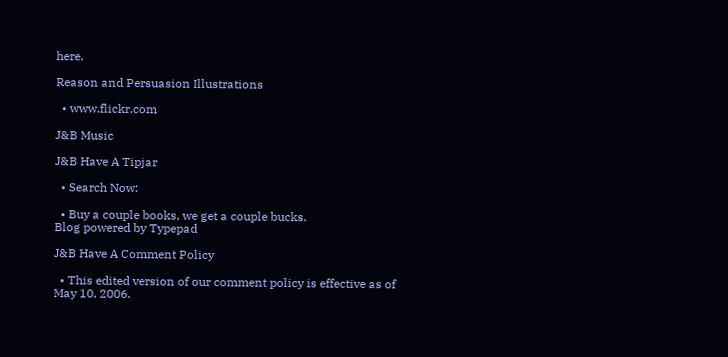here.

Reason and Persuasion Illustrations

  • www.flickr.com

J&B Music

J&B Have A Tipjar

  • Search Now:

  • Buy a couple books, we get a couple bucks.
Blog powered by Typepad

J&B Have A Comment Policy

  • This edited version of our comment policy is effective as of May 10, 2006.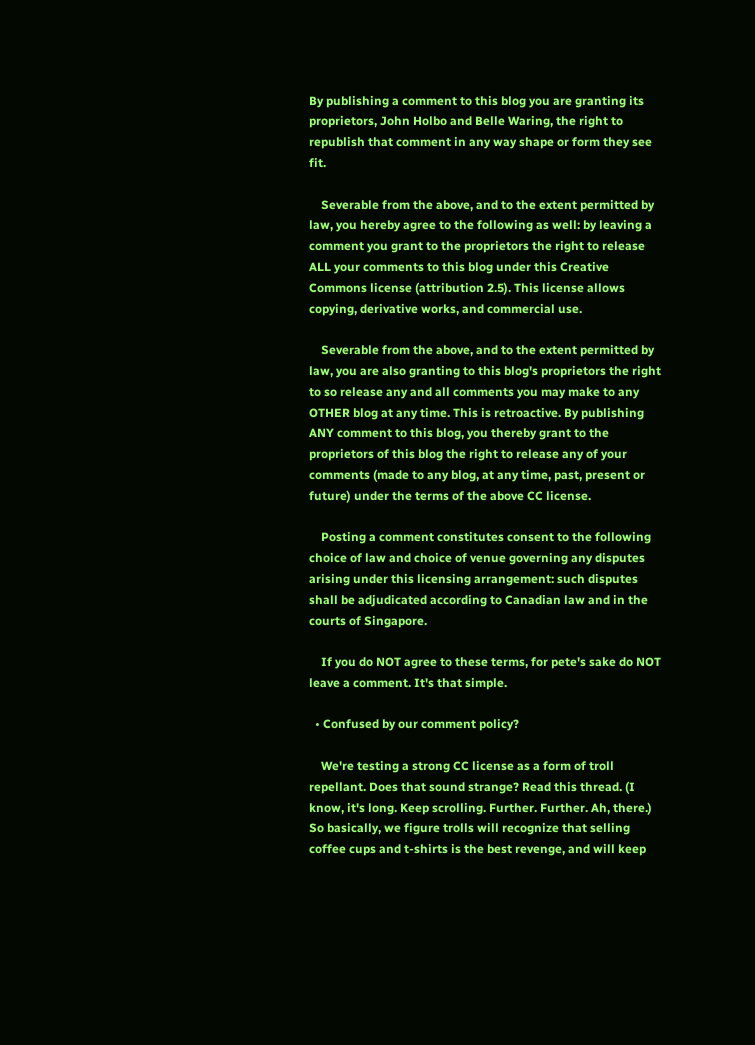By publishing a comment to this blog you are granting its proprietors, John Holbo and Belle Waring, the right to republish that comment in any way shape or form they see fit.

    Severable from the above, and to the extent permitted by law, you hereby agree to the following as well: by leaving a comment you grant to the proprietors the right to release ALL your comments to this blog under this Creative Commons license (attribution 2.5). This license allows copying, derivative works, and commercial use.

    Severable from the above, and to the extent permitted by law, you are also granting to this blog's proprietors the right to so release any and all comments you may make to any OTHER blog at any time. This is retroactive. By publishing ANY comment to this blog, you thereby grant to the proprietors of this blog the right to release any of your comments (made to any blog, at any time, past, present or future) under the terms of the above CC license.

    Posting a comment constitutes consent to the following choice of law and choice of venue governing any disputes arising under this licensing arrangement: such disputes shall be adjudicated according to Canadian law and in the courts of Singapore.

    If you do NOT agree to these terms, for pete's sake do NOT leave a comment. It's that simple.

  • Confused by our comment policy?

    We're testing a strong CC license as a form of troll repellant. Does that sound strange? Read this thread. (I know, it's long. Keep scrolling. Further. Further. Ah, there.) So basically, we figure trolls will recognize that selling coffee cups and t-shirts is the best revenge, and will keep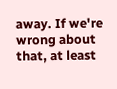away. If we're wrong about that, at least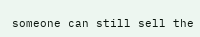someone can still sell the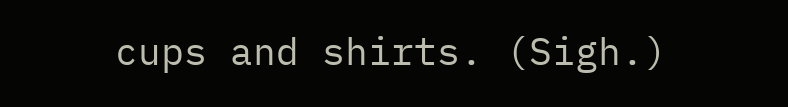cups and shirts. (Sigh.)